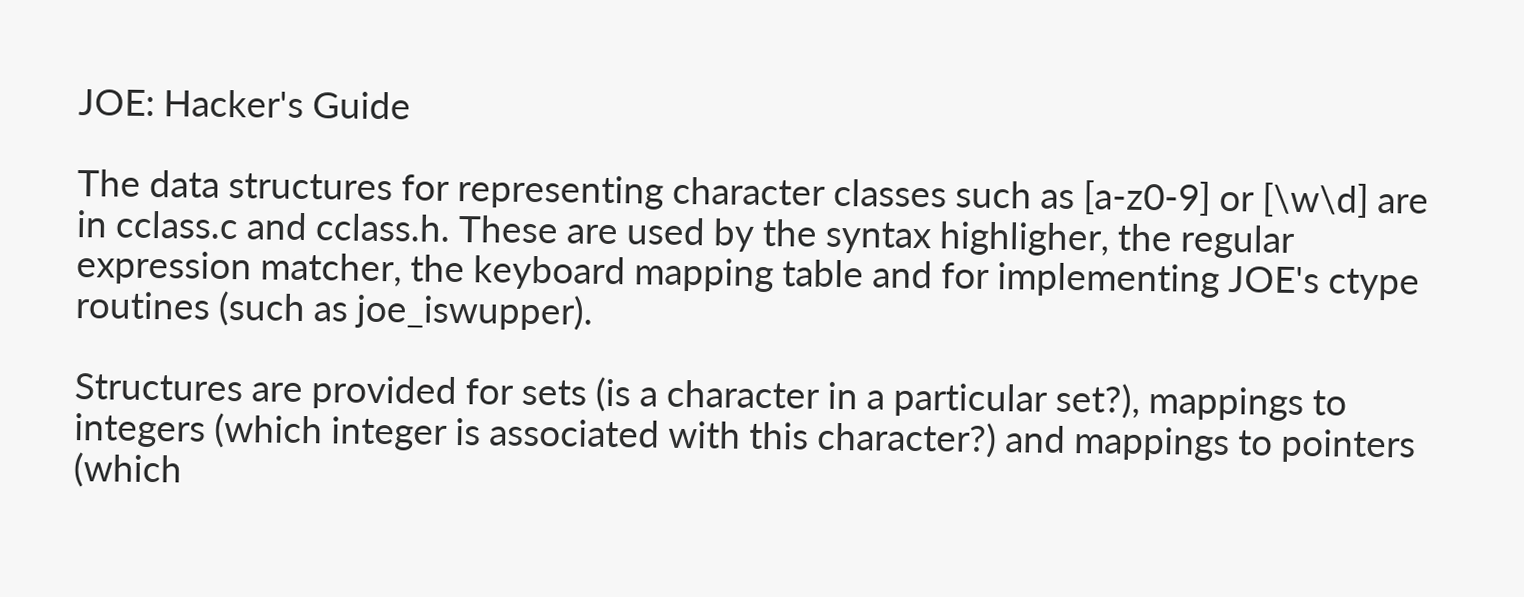JOE: Hacker's Guide

The data structures for representing character classes such as [a-z0-9] or [\w\d] are in cclass.c and cclass.h. These are used by the syntax highligher, the regular expression matcher, the keyboard mapping table and for implementing JOE's ctype routines (such as joe_iswupper).

Structures are provided for sets (is a character in a particular set?), mappings to integers (which integer is associated with this character?) and mappings to pointers (which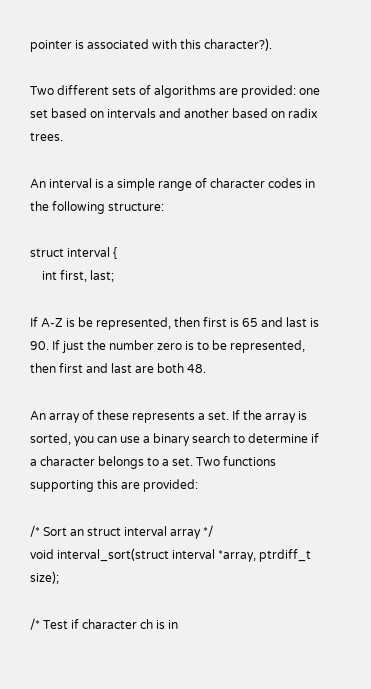pointer is associated with this character?).

Two different sets of algorithms are provided: one set based on intervals and another based on radix trees.

An interval is a simple range of character codes in the following structure:

struct interval {
    int first, last;

If A-Z is be represented, then first is 65 and last is 90. If just the number zero is to be represented, then first and last are both 48.

An array of these represents a set. If the array is sorted, you can use a binary search to determine if a character belongs to a set. Two functions supporting this are provided:

/* Sort an struct interval array */
void interval_sort(struct interval *array, ptrdiff_t size);

/* Test if character ch is in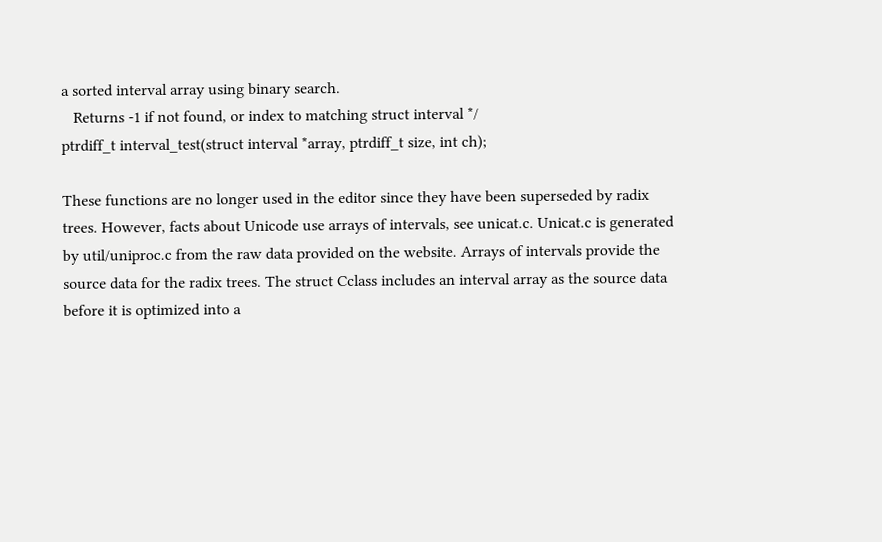a sorted interval array using binary search.
   Returns -1 if not found, or index to matching struct interval */
ptrdiff_t interval_test(struct interval *array, ptrdiff_t size, int ch);

These functions are no longer used in the editor since they have been superseded by radix trees. However, facts about Unicode use arrays of intervals, see unicat.c. Unicat.c is generated by util/uniproc.c from the raw data provided on the website. Arrays of intervals provide the source data for the radix trees. The struct Cclass includes an interval array as the source data before it is optimized into a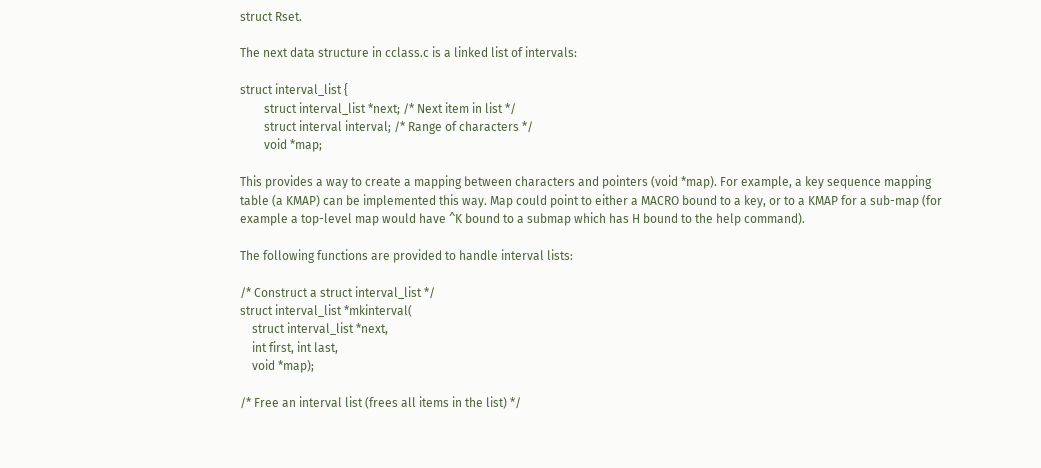struct Rset.

The next data structure in cclass.c is a linked list of intervals:

struct interval_list {
        struct interval_list *next; /* Next item in list */
        struct interval interval; /* Range of characters */
        void *map;

This provides a way to create a mapping between characters and pointers (void *map). For example, a key sequence mapping table (a KMAP) can be implemented this way. Map could point to either a MACRO bound to a key, or to a KMAP for a sub-map (for example a top-level map would have ^K bound to a submap which has H bound to the help command).

The following functions are provided to handle interval lists:

/* Construct a struct interval_list */
struct interval_list *mkinterval(
    struct interval_list *next,
    int first, int last,
    void *map);

/* Free an interval list (frees all items in the list) */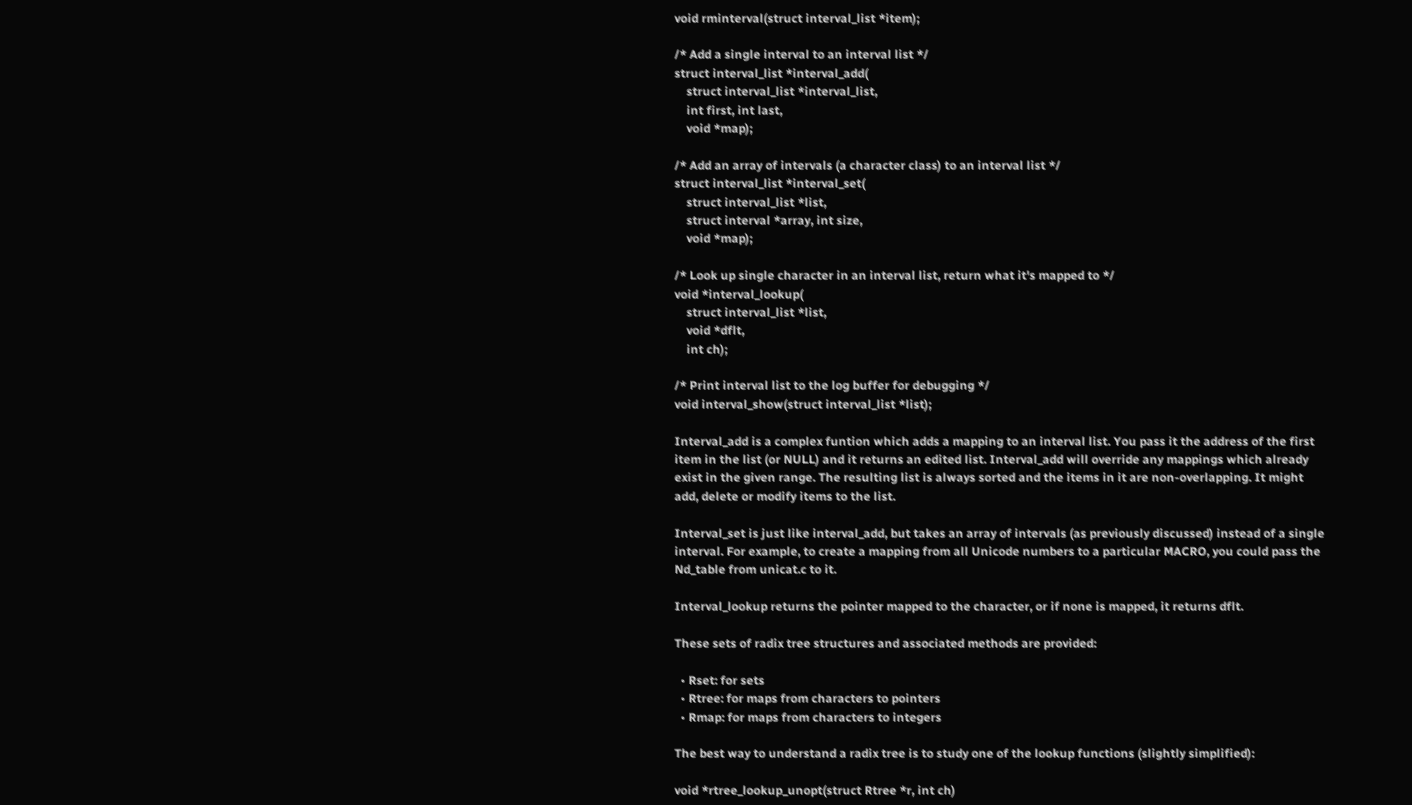void rminterval(struct interval_list *item);

/* Add a single interval to an interval list */
struct interval_list *interval_add(
    struct interval_list *interval_list,
    int first, int last,
    void *map);

/* Add an array of intervals (a character class) to an interval list */
struct interval_list *interval_set(
    struct interval_list *list,
    struct interval *array, int size,
    void *map);

/* Look up single character in an interval list, return what it's mapped to */
void *interval_lookup(
    struct interval_list *list,
    void *dflt,
    int ch);

/* Print interval list to the log buffer for debugging */
void interval_show(struct interval_list *list);

Interval_add is a complex funtion which adds a mapping to an interval list. You pass it the address of the first item in the list (or NULL) and it returns an edited list. Interval_add will override any mappings which already exist in the given range. The resulting list is always sorted and the items in it are non-overlapping. It might add, delete or modify items to the list.

Interval_set is just like interval_add, but takes an array of intervals (as previously discussed) instead of a single interval. For example, to create a mapping from all Unicode numbers to a particular MACRO, you could pass the Nd_table from unicat.c to it.

Interval_lookup returns the pointer mapped to the character, or if none is mapped, it returns dflt.

These sets of radix tree structures and associated methods are provided:

  • Rset: for sets
  • Rtree: for maps from characters to pointers
  • Rmap: for maps from characters to integers

The best way to understand a radix tree is to study one of the lookup functions (slightly simplified):

void *rtree_lookup_unopt(struct Rtree *r, int ch)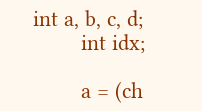int a, b, c, d;
        int idx;

        a = (ch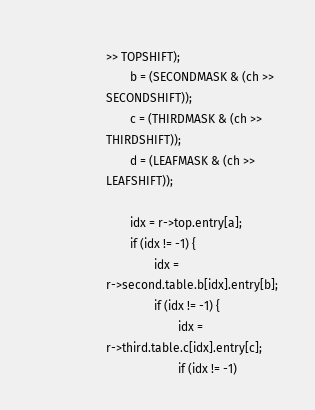>> TOPSHIFT);
        b = (SECONDMASK & (ch >> SECONDSHIFT));
        c = (THIRDMASK & (ch >> THIRDSHIFT));
        d = (LEAFMASK & (ch >> LEAFSHIFT));

        idx = r->top.entry[a];
        if (idx != -1) {
                idx = r->second.table.b[idx].entry[b];
                if (idx != -1) {
                        idx = r->third.table.c[idx].entry[c];
                        if (idx != -1)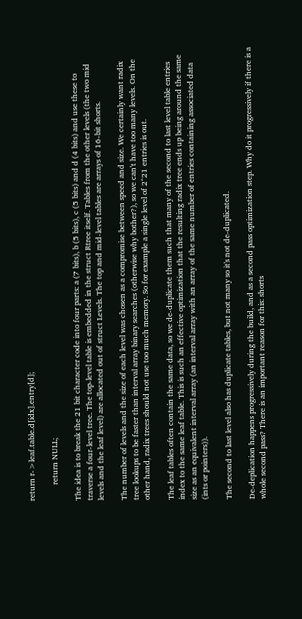return r->leaf.table.d[idx].entry[d];

        return NULL;

The idea is to break the 21 bit character code into four parts: a (7 bits), b (5 bits), c (5 bits) and d (4 bits) and use these to traverse a four-level tree. The top-level table is embedded in the struct Rtree itself. Tables from the other levels (the two mid levels and the leaf level) are allocated out of struct Levels. The top and mid-level tables are arrays of 16-bit shorts.

The number of levels and the size of each level was chosen as a compromise between speed and size. We certainly want radix tree lookups to be faster than interval array binary searches (otherwise why bother?), so we can't have too many levels. On the other hand, radix trees should not use too much memory. So for example a single level of 2^21 entries is out.

The leaf tables often contain the same data, so we de-duplicate them such that many of the second to last level table entries index to the same leaf table. This is such an effective optimization that the resulting radix tree ends up being around the same size as an equivalent interval array (an interval array with an array of the same number of entries containing associated data (ints or pointers)).

The second to last level also has duplicate tables, but not many so it's not de-duplicated.

De-deplication happens progressively during the build, and as a second pass optimization step. Why do it progressively if there is a whole second pass? There is an important reason for this: shorts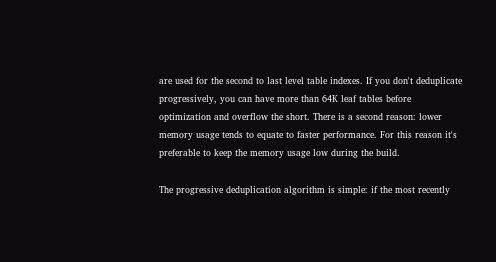are used for the second to last level table indexes. If you don't deduplicate progressively, you can have more than 64K leaf tables before optimization and overflow the short. There is a second reason: lower memory usage tends to equate to faster performance. For this reason it's preferable to keep the memory usage low during the build.

The progressive deduplication algorithm is simple: if the most recently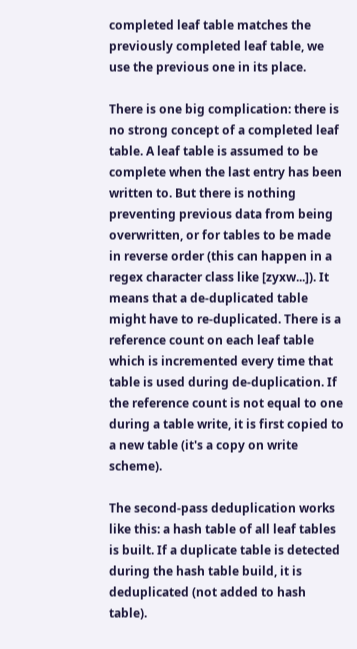completed leaf table matches the previously completed leaf table, we use the previous one in its place.

There is one big complication: there is no strong concept of a completed leaf table. A leaf table is assumed to be complete when the last entry has been written to. But there is nothing preventing previous data from being overwritten, or for tables to be made in reverse order (this can happen in a regex character class like [zyxw...]). It means that a de-duplicated table might have to re-duplicated. There is a reference count on each leaf table which is incremented every time that table is used during de-duplication. If the reference count is not equal to one during a table write, it is first copied to a new table (it's a copy on write scheme).

The second-pass deduplication works like this: a hash table of all leaf tables is built. If a duplicate table is detected during the hash table build, it is deduplicated (not added to hash table).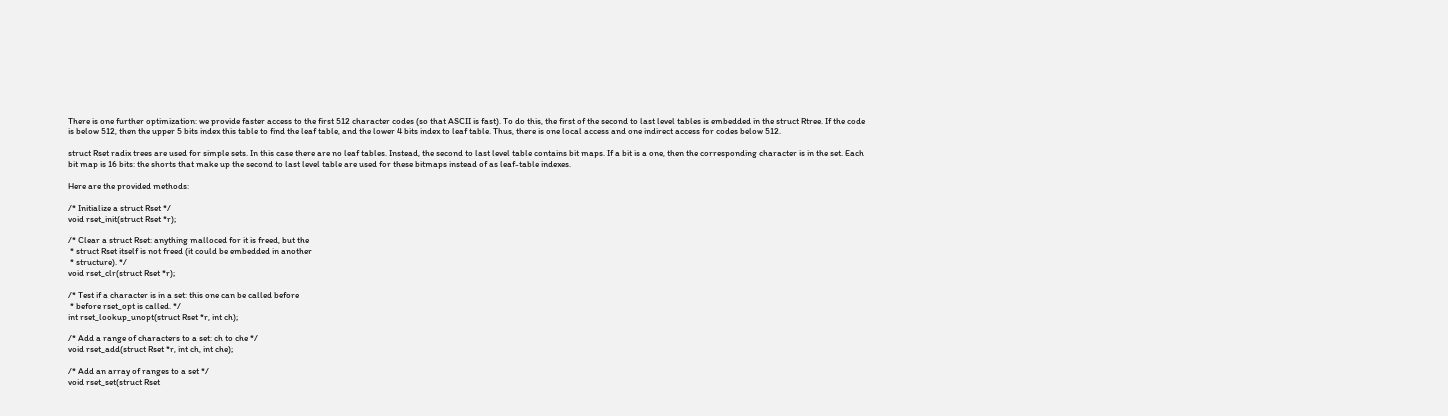There is one further optimization: we provide faster access to the first 512 character codes (so that ASCII is fast). To do this, the first of the second to last level tables is embedded in the struct Rtree. If the code is below 512, then the upper 5 bits index this table to find the leaf table, and the lower 4 bits index to leaf table. Thus, there is one local access and one indirect access for codes below 512.

struct Rset radix trees are used for simple sets. In this case there are no leaf tables. Instead, the second to last level table contains bit maps. If a bit is a one, then the corresponding character is in the set. Each bit map is 16 bits: the shorts that make up the second to last level table are used for these bitmaps instead of as leaf-table indexes.

Here are the provided methods:

/* Initialize a struct Rset */
void rset_init(struct Rset *r);

/* Clear a struct Rset: anything malloced for it is freed, but the
 * struct Rset itself is not freed (it could be embedded in another
 * structure). */
void rset_clr(struct Rset *r);

/* Test if a character is in a set: this one can be called before
 * before rset_opt is called. */
int rset_lookup_unopt(struct Rset *r, int ch);

/* Add a range of characters to a set: ch to che */
void rset_add(struct Rset *r, int ch, int che);

/* Add an array of ranges to a set */
void rset_set(struct Rset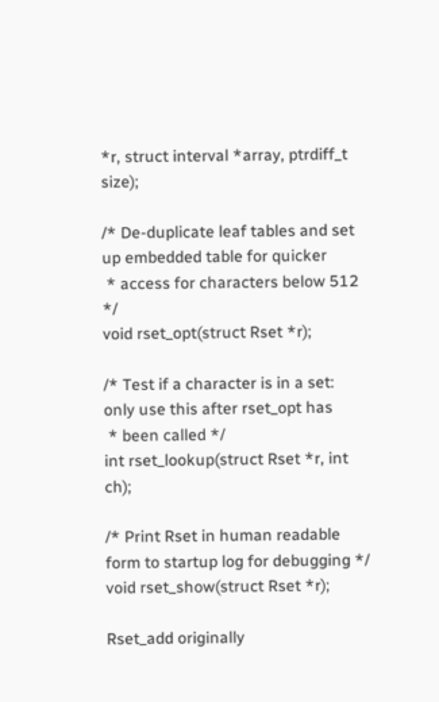*r, struct interval *array, ptrdiff_t size);

/* De-duplicate leaf tables and set up embedded table for quicker
 * access for characters below 512 */
void rset_opt(struct Rset *r);

/* Test if a character is in a set: only use this after rset_opt has
 * been called */
int rset_lookup(struct Rset *r, int ch);

/* Print Rset in human readable form to startup log for debugging */
void rset_show(struct Rset *r);

Rset_add originally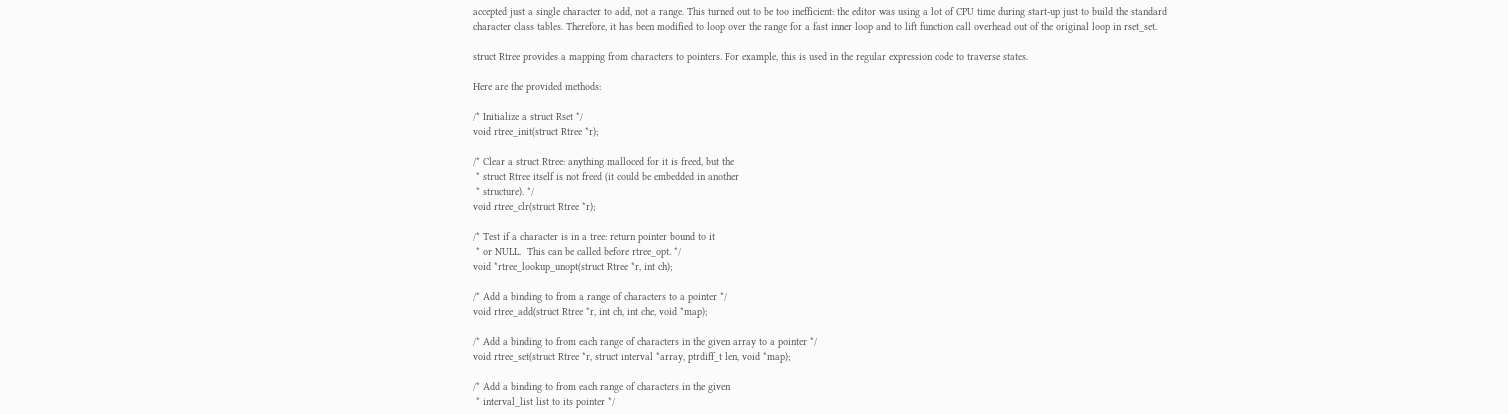accepted just a single character to add, not a range. This turned out to be too inefficient: the editor was using a lot of CPU time during start-up just to build the standard character class tables. Therefore, it has been modified to loop over the range for a fast inner loop and to lift function call overhead out of the original loop in rset_set.

struct Rtree provides a mapping from characters to pointers. For example, this is used in the regular expression code to traverse states.

Here are the provided methods:

/* Initialize a struct Rset */
void rtree_init(struct Rtree *r);

/* Clear a struct Rtree: anything malloced for it is freed, but the
 * struct Rtree itself is not freed (it could be embedded in another
 * structure). */
void rtree_clr(struct Rtree *r);

/* Test if a character is in a tree: return pointer bound to it
 * or NULL.  This can be called before rtree_opt. */
void *rtree_lookup_unopt(struct Rtree *r, int ch);

/* Add a binding to from a range of characters to a pointer */
void rtree_add(struct Rtree *r, int ch, int che, void *map);

/* Add a binding to from each range of characters in the given array to a pointer */
void rtree_set(struct Rtree *r, struct interval *array, ptrdiff_t len, void *map);

/* Add a binding to from each range of characters in the given
 * interval_list list to its pointer */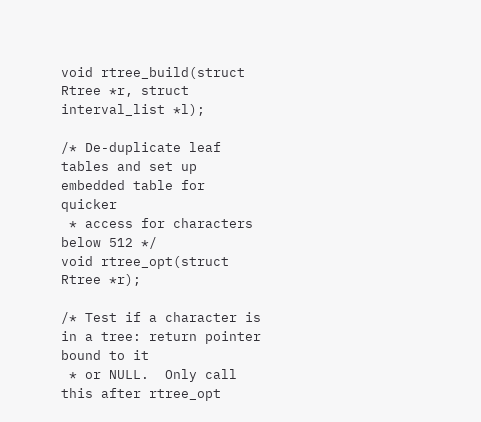void rtree_build(struct Rtree *r, struct interval_list *l);

/* De-duplicate leaf tables and set up embedded table for quicker
 * access for characters below 512 */
void rtree_opt(struct Rtree *r);

/* Test if a character is in a tree: return pointer bound to it
 * or NULL.  Only call this after rtree_opt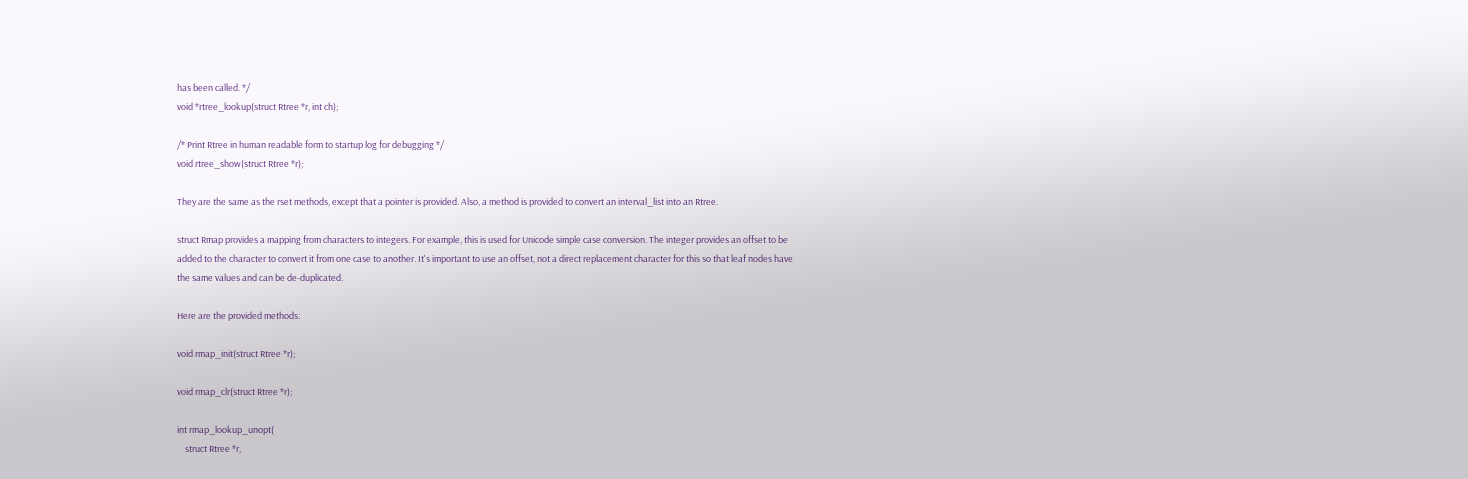has been called. */
void *rtree_lookup(struct Rtree *r, int ch);

/* Print Rtree in human readable form to startup log for debugging */
void rtree_show(struct Rtree *r);

They are the same as the rset methods, except that a pointer is provided. Also, a method is provided to convert an interval_list into an Rtree.

struct Rmap provides a mapping from characters to integers. For example, this is used for Unicode simple case conversion. The integer provides an offset to be added to the character to convert it from one case to another. It's important to use an offset, not a direct replacement character for this so that leaf nodes have the same values and can be de-duplicated.

Here are the provided methods:

void rmap_init(struct Rtree *r);

void rmap_clr(struct Rtree *r);

int rmap_lookup_unopt(
    struct Rtree *r,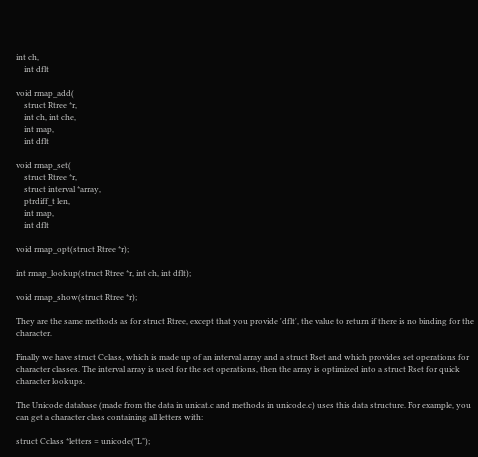int ch,
    int dflt

void rmap_add(
    struct Rtree *r,
    int ch, int che,
    int map,
    int dflt

void rmap_set(
    struct Rtree *r,
    struct interval *array,
    ptrdiff_t len,
    int map,
    int dflt

void rmap_opt(struct Rtree *r);

int rmap_lookup(struct Rtree *r, int ch, int dflt);

void rmap_show(struct Rtree *r);

They are the same methods as for struct Rtree, except that you provide 'dflt', the value to return if there is no binding for the character.

Finally we have struct Cclass, which is made up of an interval array and a struct Rset and which provides set operations for character classes. The interval array is used for the set operations, then the array is optimized into a struct Rset for quick character lookups.

The Unicode database (made from the data in unicat.c and methods in unicode.c) uses this data structure. For example, you can get a character class containing all letters with:

struct Cclass *letters = unicode("L");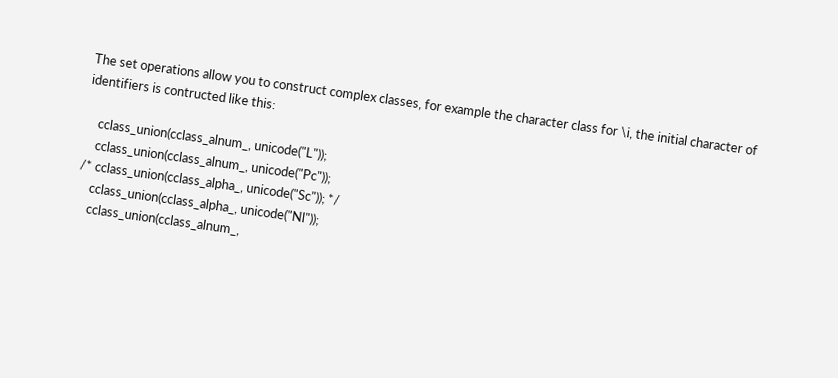The set operations allow you to construct complex classes, for example the character class for \i, the initial character of identifiers is contructed like this:

    cclass_union(cclass_alnum_, unicode("L"));
    cclass_union(cclass_alnum_, unicode("Pc"));
/* cclass_union(cclass_alpha_, unicode("Sc")); */
    cclass_union(cclass_alpha_, unicode("Nl"));
    cclass_union(cclass_alnum_,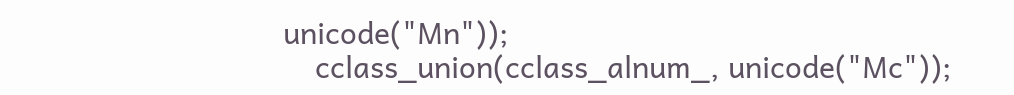unicode("Mn"));
    cclass_union(cclass_alnum_, unicode("Mc"));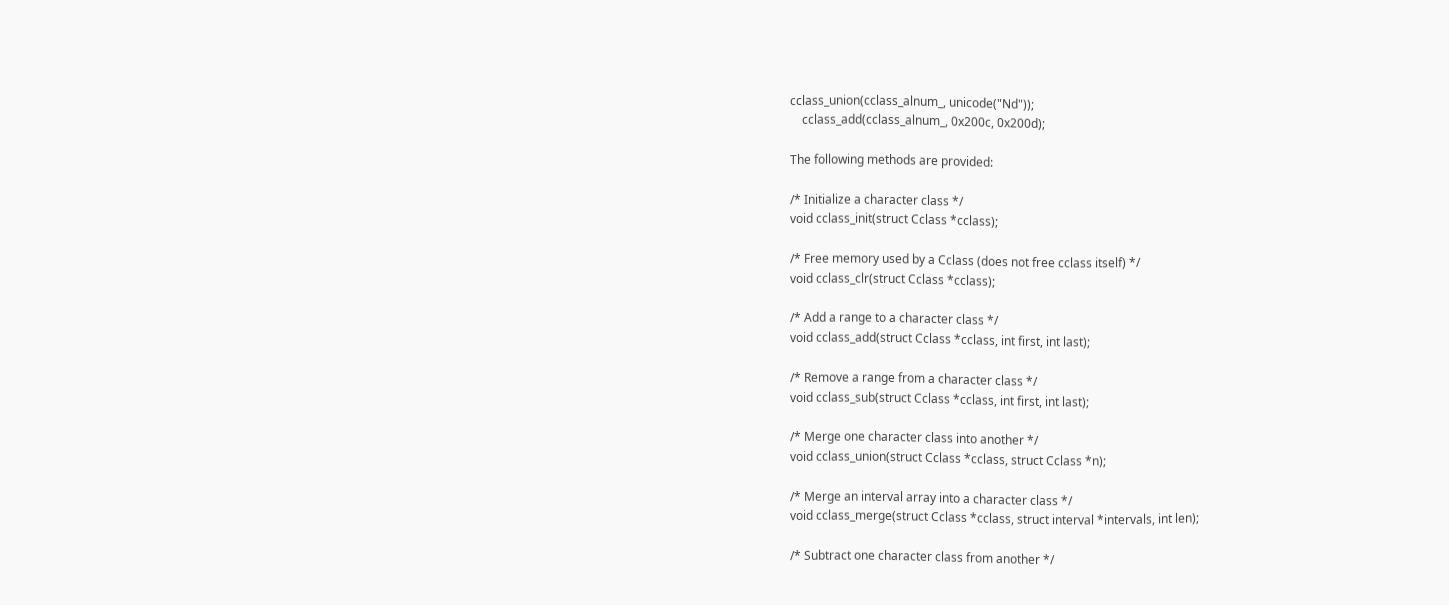cclass_union(cclass_alnum_, unicode("Nd"));
    cclass_add(cclass_alnum_, 0x200c, 0x200d);

The following methods are provided:

/* Initialize a character class */
void cclass_init(struct Cclass *cclass);

/* Free memory used by a Cclass (does not free cclass itself) */
void cclass_clr(struct Cclass *cclass);

/* Add a range to a character class */
void cclass_add(struct Cclass *cclass, int first, int last);

/* Remove a range from a character class */
void cclass_sub(struct Cclass *cclass, int first, int last);

/* Merge one character class into another */
void cclass_union(struct Cclass *cclass, struct Cclass *n);

/* Merge an interval array into a character class */
void cclass_merge(struct Cclass *cclass, struct interval *intervals, int len);

/* Subtract one character class from another */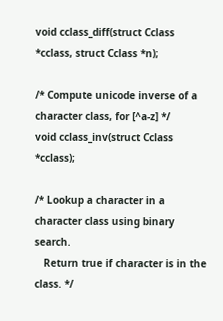void cclass_diff(struct Cclass *cclass, struct Cclass *n);

/* Compute unicode inverse of a character class, for [^a-z] */
void cclass_inv(struct Cclass *cclass);

/* Lookup a character in a character class using binary search.
   Return true if character is in the class. */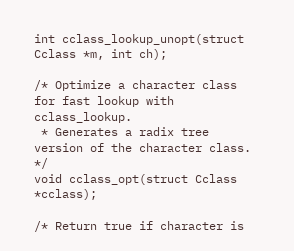int cclass_lookup_unopt(struct Cclass *m, int ch);

/* Optimize a character class for fast lookup with cclass_lookup.
 * Generates a radix tree version of the character class. */
void cclass_opt(struct Cclass *cclass);

/* Return true if character is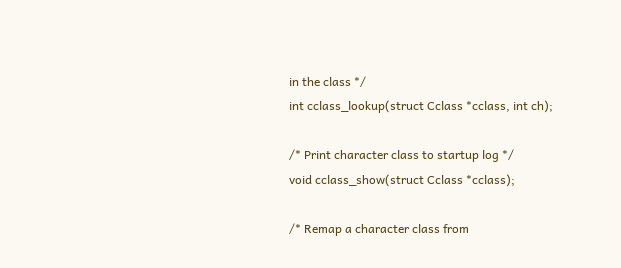in the class */
int cclass_lookup(struct Cclass *cclass, int ch);

/* Print character class to startup log */
void cclass_show(struct Cclass *cclass);

/* Remap a character class from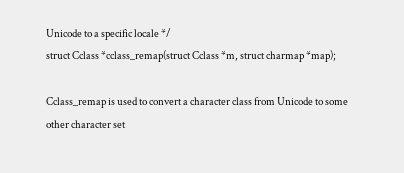Unicode to a specific locale */
struct Cclass *cclass_remap(struct Cclass *m, struct charmap *map);

Cclass_remap is used to convert a character class from Unicode to some other character set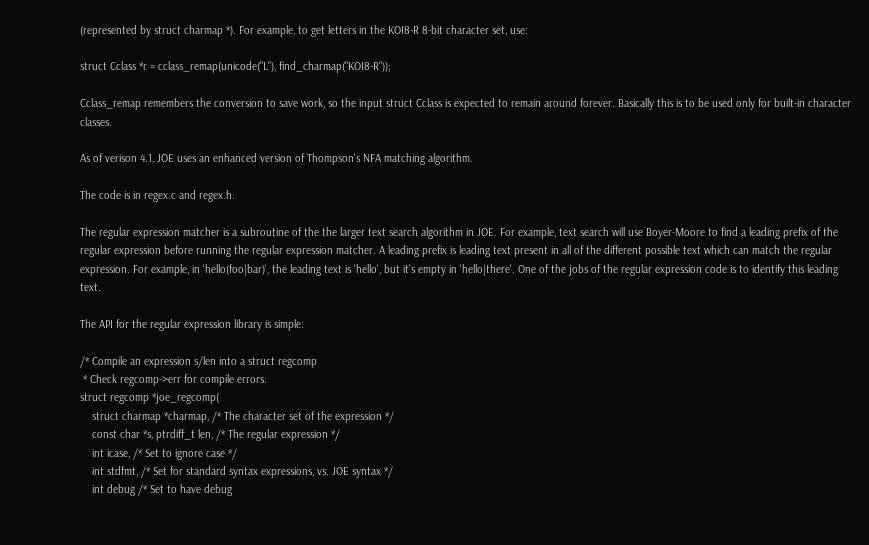(represented by struct charmap *). For example, to get letters in the KOI8-R 8-bit character set, use:

struct Cclass *r = cclass_remap(unicode("L"), find_charmap("KOI8-R"));

Cclass_remap remembers the conversion to save work, so the input struct Cclass is expected to remain around forever. Basically this is to be used only for built-in character classes.

As of verison 4.1, JOE uses an enhanced version of Thompson's NFA matching algorithm.

The code is in regex.c and regex.h.

The regular expression matcher is a subroutine of the the larger text search algorithm in JOE. For example, text search will use Boyer-Moore to find a leading prefix of the regular expression before running the regular expression matcher. A leading prefix is leading text present in all of the different possible text which can match the regular expression. For example, in 'hello(foo|bar)', the leading text is 'hello', but it's empty in 'hello|there'. One of the jobs of the regular expression code is to identify this leading text.

The API for the regular expression library is simple:

/* Compile an expression s/len into a struct regcomp
 * Check regcomp->err for compile errors.
struct regcomp *joe_regcomp(
    struct charmap *charmap, /* The character set of the expression */
    const char *s, ptrdiff_t len, /* The regular expression */
    int icase, /* Set to ignore case */
    int stdfmt, /* Set for standard syntax expressions, vs. JOE syntax */
    int debug /* Set to have debug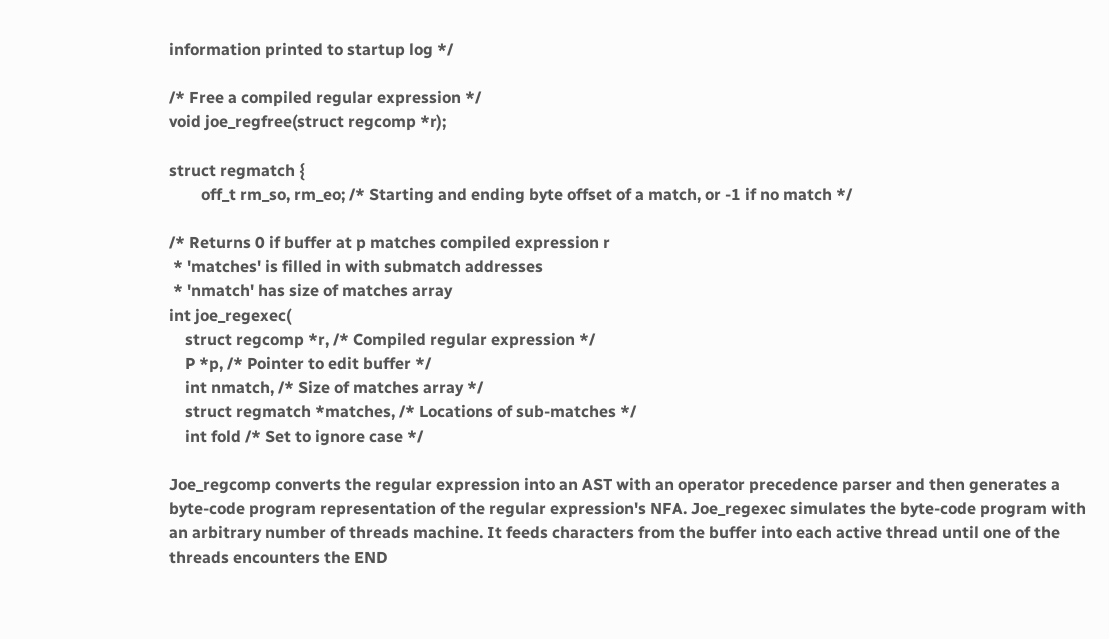information printed to startup log */

/* Free a compiled regular expression */
void joe_regfree(struct regcomp *r);

struct regmatch {
        off_t rm_so, rm_eo; /* Starting and ending byte offset of a match, or -1 if no match */

/* Returns 0 if buffer at p matches compiled expression r
 * 'matches' is filled in with submatch addresses
 * 'nmatch' has size of matches array
int joe_regexec(
    struct regcomp *r, /* Compiled regular expression */
    P *p, /* Pointer to edit buffer */
    int nmatch, /* Size of matches array */
    struct regmatch *matches, /* Locations of sub-matches */
    int fold /* Set to ignore case */

Joe_regcomp converts the regular expression into an AST with an operator precedence parser and then generates a byte-code program representation of the regular expression's NFA. Joe_regexec simulates the byte-code program with an arbitrary number of threads machine. It feeds characters from the buffer into each active thread until one of the threads encounters the END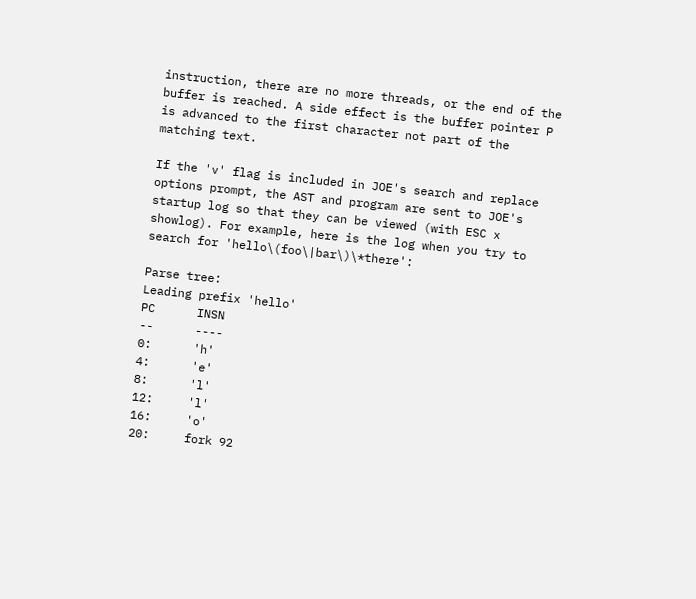instruction, there are no more threads, or the end of the buffer is reached. A side effect is the buffer pointer P is advanced to the first character not part of the matching text.

If the 'v' flag is included in JOE's search and replace options prompt, the AST and program are sent to JOE's startup log so that they can be viewed (with ESC x showlog). For example, here is the log when you try to search for 'hello\(foo\|bar\)\*there':

Parse tree:
Leading prefix 'hello'
PC      INSN
--      ----
0:      'h'
4:      'e'
8:      'l'
12:     'l'
16:     'o'
20:     fork 92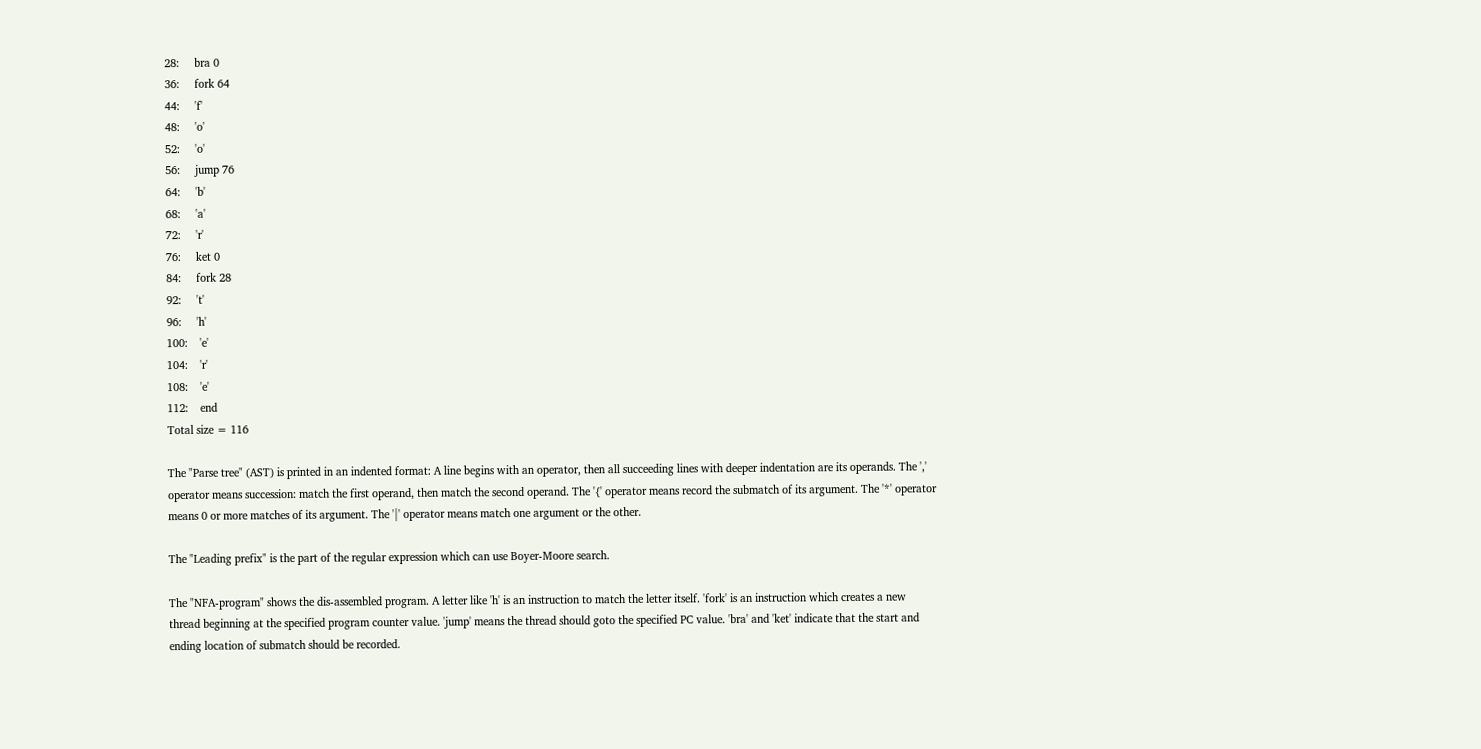28:     bra 0
36:     fork 64
44:     'f'
48:     'o'
52:     'o'
56:     jump 76
64:     'b'
68:     'a'
72:     'r'
76:     ket 0
84:     fork 28
92:     't'
96:     'h'
100:    'e'
104:    'r'
108:    'e'
112:    end
Total size = 116

The "Parse tree" (AST) is printed in an indented format: A line begins with an operator, then all succeeding lines with deeper indentation are its operands. The ',' operator means succession: match the first operand, then match the second operand. The '{' operator means record the submatch of its argument. The '*' operator means 0 or more matches of its argument. The '|' operator means match one argument or the other.

The "Leading prefix" is the part of the regular expression which can use Boyer-Moore search.

The "NFA-program" shows the dis-assembled program. A letter like 'h' is an instruction to match the letter itself. 'fork' is an instruction which creates a new thread beginning at the specified program counter value. 'jump' means the thread should goto the specified PC value. 'bra' and 'ket' indicate that the start and ending location of submatch should be recorded.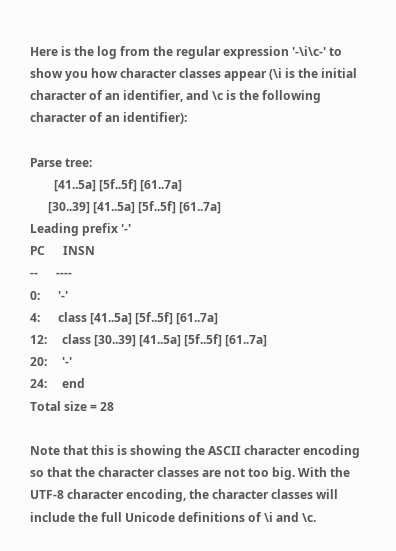Here is the log from the regular expression '-\i\c-' to show you how character classes appear (\i is the initial character of an identifier, and \c is the following character of an identifier):

Parse tree:
        [41..5a] [5f..5f] [61..7a]
      [30..39] [41..5a] [5f..5f] [61..7a]
Leading prefix '-'
PC      INSN
--      ----
0:      '-'
4:      class [41..5a] [5f..5f] [61..7a]
12:     class [30..39] [41..5a] [5f..5f] [61..7a]
20:     '-'
24:     end
Total size = 28

Note that this is showing the ASCII character encoding so that the character classes are not too big. With the UTF-8 character encoding, the character classes will include the full Unicode definitions of \i and \c.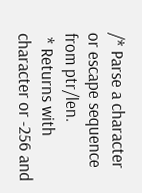/* Parse a character or escape sequence from ptr/len.
 * Returns with character or -256 and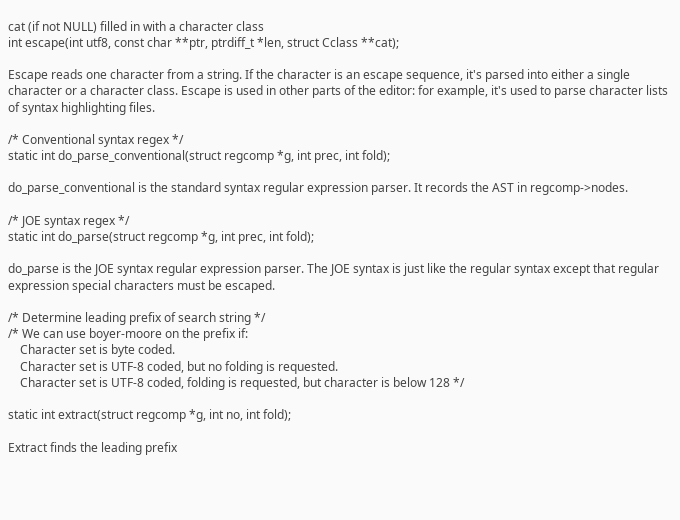cat (if not NULL) filled in with a character class
int escape(int utf8, const char **ptr, ptrdiff_t *len, struct Cclass **cat);

Escape reads one character from a string. If the character is an escape sequence, it's parsed into either a single character or a character class. Escape is used in other parts of the editor: for example, it's used to parse character lists of syntax highlighting files.

/* Conventional syntax regex */
static int do_parse_conventional(struct regcomp *g, int prec, int fold);

do_parse_conventional is the standard syntax regular expression parser. It records the AST in regcomp->nodes.

/* JOE syntax regex */
static int do_parse(struct regcomp *g, int prec, int fold);

do_parse is the JOE syntax regular expression parser. The JOE syntax is just like the regular syntax except that regular expression special characters must be escaped.

/* Determine leading prefix of search string */
/* We can use boyer-moore on the prefix if:
    Character set is byte coded.
    Character set is UTF-8 coded, but no folding is requested.
    Character set is UTF-8 coded, folding is requested, but character is below 128 */

static int extract(struct regcomp *g, int no, int fold);

Extract finds the leading prefix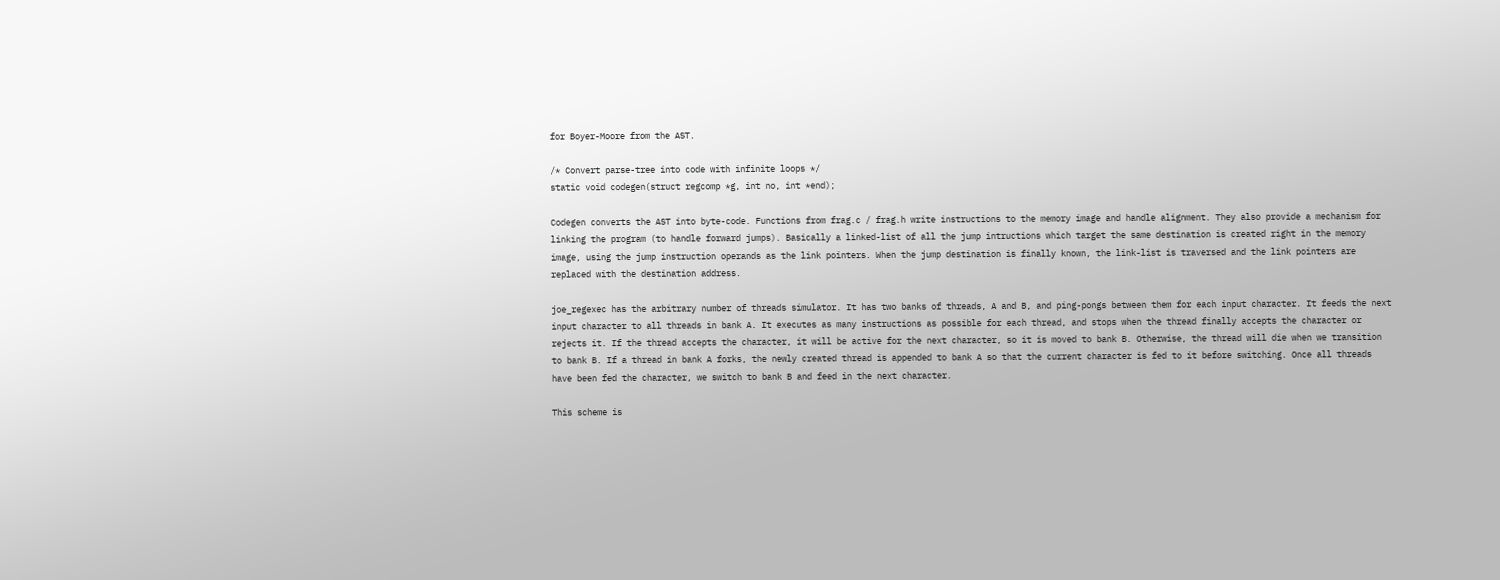for Boyer-Moore from the AST.

/* Convert parse-tree into code with infinite loops */
static void codegen(struct regcomp *g, int no, int *end);

Codegen converts the AST into byte-code. Functions from frag.c / frag.h write instructions to the memory image and handle alignment. They also provide a mechanism for linking the program (to handle forward jumps). Basically a linked-list of all the jump intructions which target the same destination is created right in the memory image, using the jump instruction operands as the link pointers. When the jump destination is finally known, the link-list is traversed and the link pointers are replaced with the destination address.

joe_regexec has the arbitrary number of threads simulator. It has two banks of threads, A and B, and ping-pongs between them for each input character. It feeds the next input character to all threads in bank A. It executes as many instructions as possible for each thread, and stops when the thread finally accepts the character or rejects it. If the thread accepts the character, it will be active for the next character, so it is moved to bank B. Otherwise, the thread will die when we transition to bank B. If a thread in bank A forks, the newly created thread is appended to bank A so that the current character is fed to it before switching. Once all threads have been fed the character, we switch to bank B and feed in the next character.

This scheme is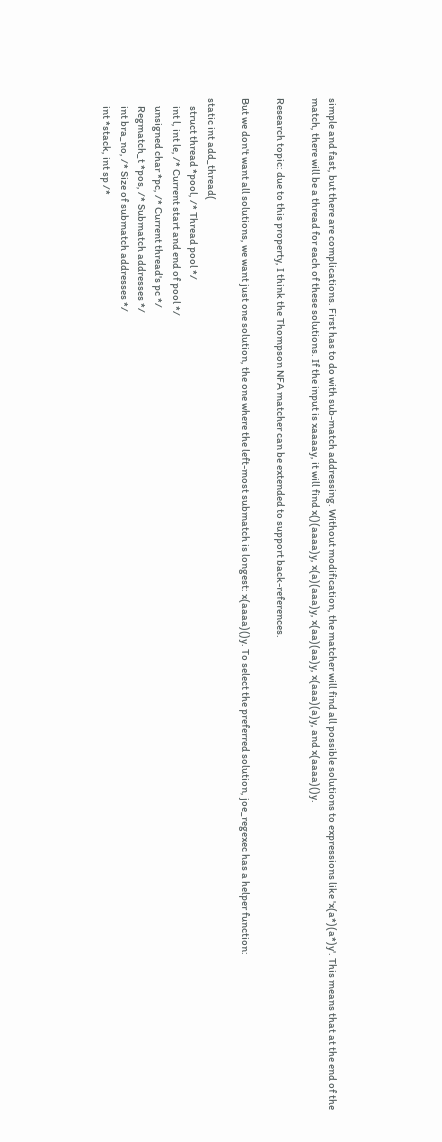simple and fast, but there are complications. First has to do with sub-match addressing. Without modification, the matcher will find all possible solutions to expressions like 'x(a*)(a*)y'. This means that at the end of the match, there will be a thread for each of these solutions. If the input is xaaaay, it will find x()(aaaa)y, x(a)(aaa)y, x(aa)(aa)y, x(aaa)(a)y, and x(aaaa)()y.

Research topic: due to this property, I think the Thompson NFA matcher can be extended to support back-references.

But we don't want all solutions, we want just one solution, the one where the left-most submatch is longest: x(aaaa)()y. To select the preferred solution, joe_regexec has a helper function:

static int add_thread(
    struct thread *pool, /* Thread pool */
    int l, int le, /* Current start and end of pool */
    unsigned char *pc, /* Current thread's pc */
    Regmatch_t *pos, /* Submatch addresses */
    int bra_no, /* Size of submatch addresses */
    int *stack, int sp /*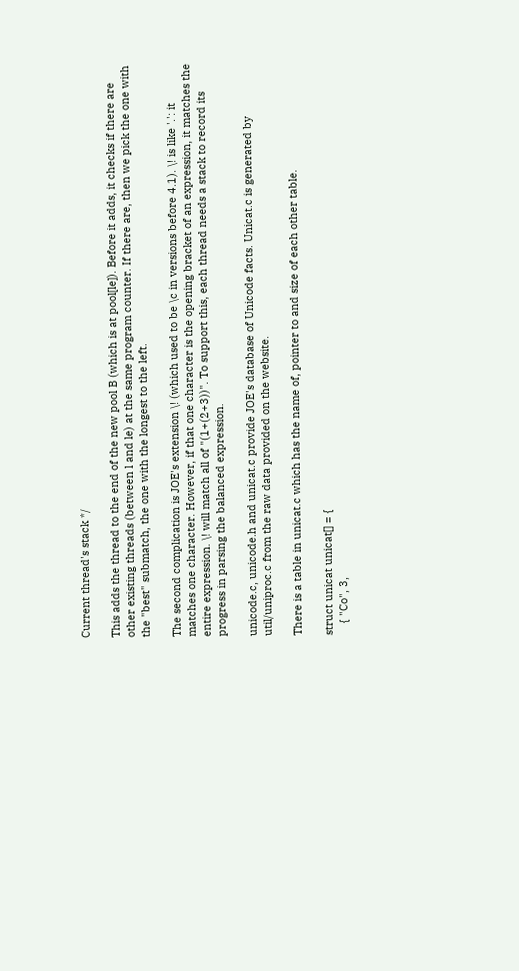Current thread's stack */

This adds the thread to the end of the new pool B (which is at pool[le]). Before it adds, it checks if there are other existing threads (between l and le) at the same program counter. If there are, then we pick the one with the "best" submatch, the one with the longest to the left.

The second complication is JOE's extension \! (which used to be \c in versions before 4.1). \! is like '.': it matches one character. However, if that one character is the opening bracket of an expression, it matches the entire expression. \! will match all of "(1+(2+3))". To support this, each thread needs a stack to record its progress in parsing the balanced expression.

unicode.c, unicode.h and unicat.c provide JOE's database of Unicode facts. Unicat.c is generated by util/uniproc.c from the raw data provided on the website.

There is a table in unicat.c which has the name of, pointer to and size of each other table.

struct unicat unicat[] = {
    { "Co", 3,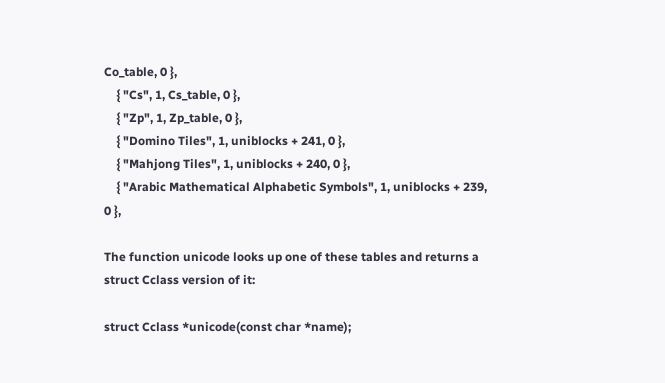Co_table, 0 },
    { "Cs", 1, Cs_table, 0 },
    { "Zp", 1, Zp_table, 0 },
    { "Domino Tiles", 1, uniblocks + 241, 0 },
    { "Mahjong Tiles", 1, uniblocks + 240, 0 },
    { "Arabic Mathematical Alphabetic Symbols", 1, uniblocks + 239, 0 },

The function unicode looks up one of these tables and returns a struct Cclass version of it:

struct Cclass *unicode(const char *name);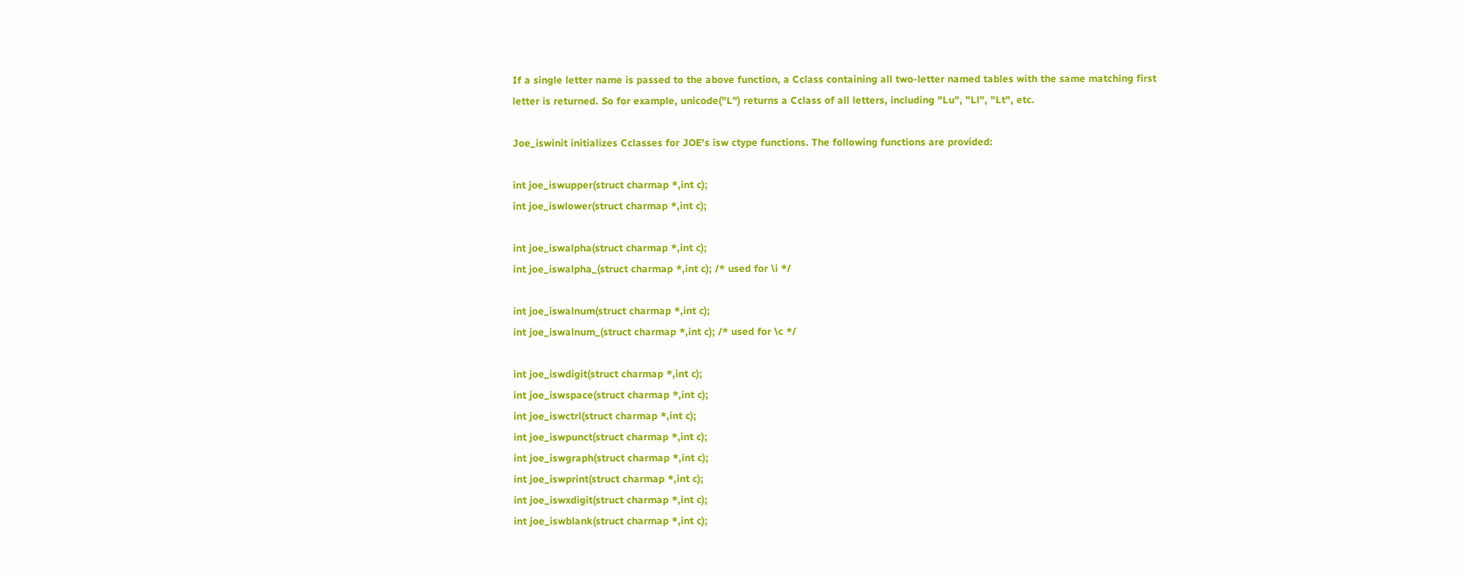If a single letter name is passed to the above function, a Cclass containing all two-letter named tables with the same matching first letter is returned. So for example, unicode("L") returns a Cclass of all letters, including "Lu", "Ll", "Lt", etc.

Joe_iswinit initializes Cclasses for JOE's isw ctype functions. The following functions are provided:

int joe_iswupper(struct charmap *,int c);
int joe_iswlower(struct charmap *,int c);

int joe_iswalpha(struct charmap *,int c);
int joe_iswalpha_(struct charmap *,int c); /* used for \i */

int joe_iswalnum(struct charmap *,int c);
int joe_iswalnum_(struct charmap *,int c); /* used for \c */

int joe_iswdigit(struct charmap *,int c);
int joe_iswspace(struct charmap *,int c);
int joe_iswctrl(struct charmap *,int c);
int joe_iswpunct(struct charmap *,int c);
int joe_iswgraph(struct charmap *,int c);
int joe_iswprint(struct charmap *,int c);
int joe_iswxdigit(struct charmap *,int c);
int joe_iswblank(struct charmap *,int c);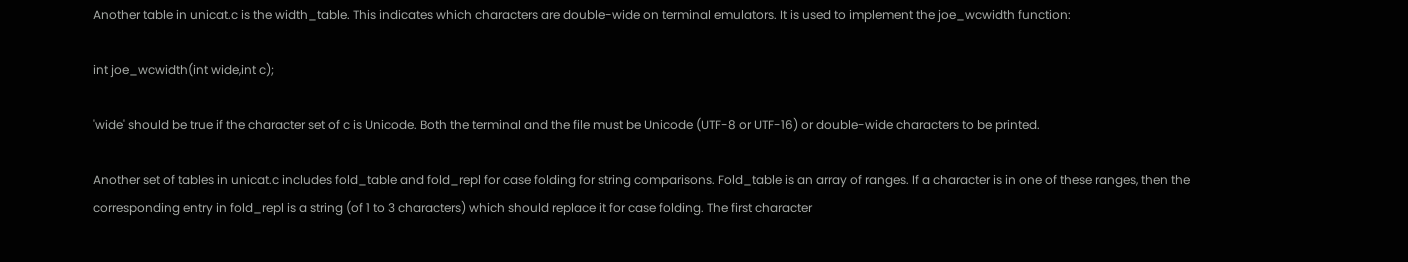Another table in unicat.c is the width_table. This indicates which characters are double-wide on terminal emulators. It is used to implement the joe_wcwidth function:

int joe_wcwidth(int wide,int c);

'wide' should be true if the character set of c is Unicode. Both the terminal and the file must be Unicode (UTF-8 or UTF-16) or double-wide characters to be printed.

Another set of tables in unicat.c includes fold_table and fold_repl for case folding for string comparisons. Fold_table is an array of ranges. If a character is in one of these ranges, then the corresponding entry in fold_repl is a string (of 1 to 3 characters) which should replace it for case folding. The first character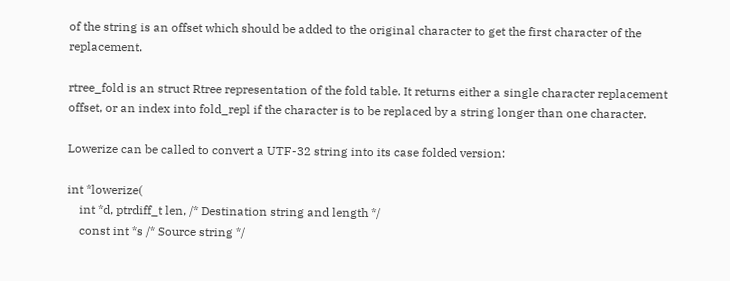of the string is an offset which should be added to the original character to get the first character of the replacement.

rtree_fold is an struct Rtree representation of the fold table. It returns either a single character replacement offset, or an index into fold_repl if the character is to be replaced by a string longer than one character.

Lowerize can be called to convert a UTF-32 string into its case folded version:

int *lowerize(
    int *d, ptrdiff_t len, /* Destination string and length */
    const int *s /* Source string */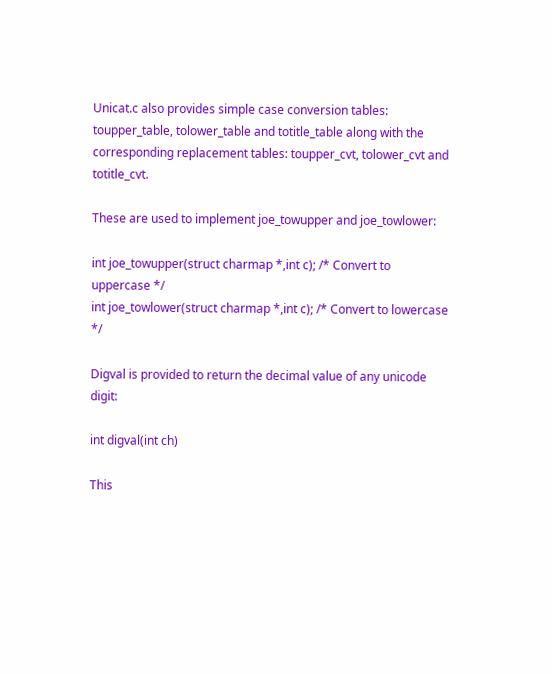Unicat.c also provides simple case conversion tables: toupper_table, tolower_table and totitle_table along with the corresponding replacement tables: toupper_cvt, tolower_cvt and totitle_cvt.

These are used to implement joe_towupper and joe_towlower:

int joe_towupper(struct charmap *,int c); /* Convert to uppercase */
int joe_towlower(struct charmap *,int c); /* Convert to lowercase */

Digval is provided to return the decimal value of any unicode digit:

int digval(int ch)

This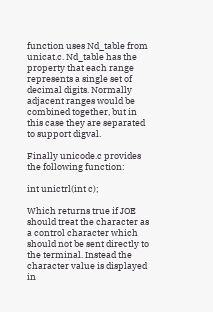function uses Nd_table from unicat.c. Nd_table has the property that each range represents a single set of decimal digits. Normally adjacent ranges would be combined together, but in this case they are separated to support digval.

Finally unicode.c provides the following function:

int unictrl(int c);

Which returns true if JOE should treat the character as a control character which should not be sent directly to the terminal. Instead the character value is displayed in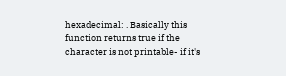hexadecimal: . Basically this function returns true if the character is not printable- if it's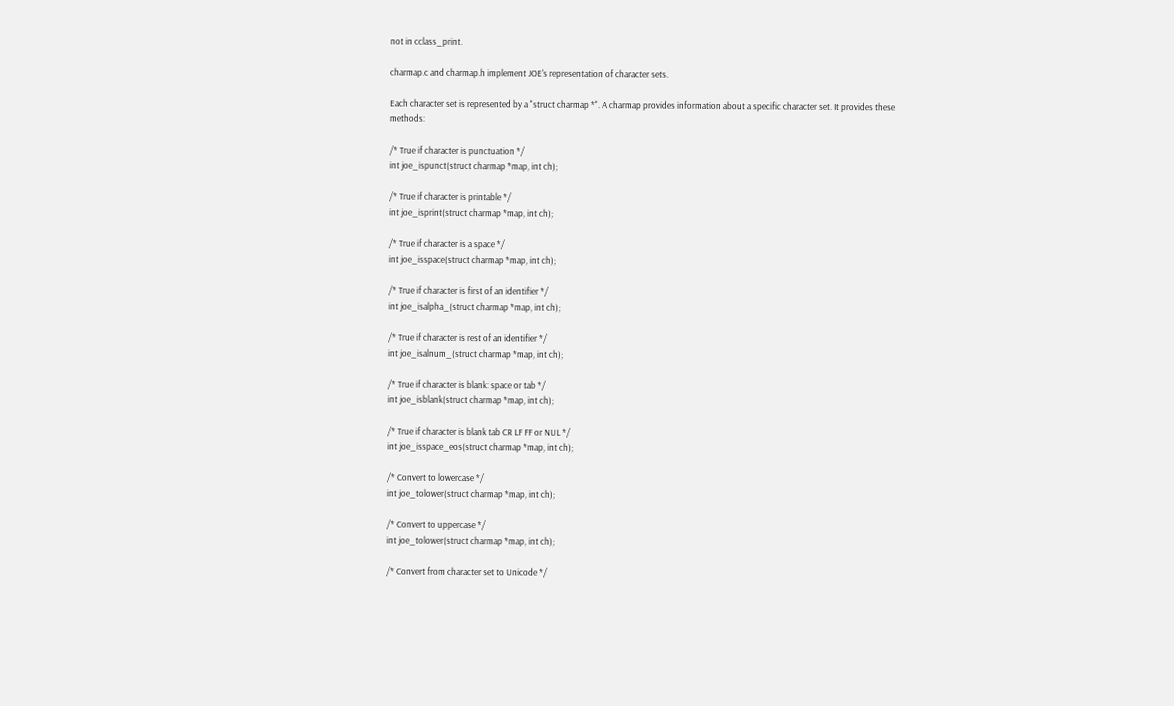not in cclass_print.

charmap.c and charmap.h implement JOE's representation of character sets.

Each character set is represented by a "struct charmap *". A charmap provides information about a specific character set. It provides these methods:

/* True if character is punctuation */
int joe_ispunct(struct charmap *map, int ch);

/* True if character is printable */
int joe_isprint(struct charmap *map, int ch);

/* True if character is a space */
int joe_isspace(struct charmap *map, int ch);

/* True if character is first of an identifier */
int joe_isalpha_(struct charmap *map, int ch);

/* True if character is rest of an identifier */
int joe_isalnum_(struct charmap *map, int ch);

/* True if character is blank: space or tab */
int joe_isblank(struct charmap *map, int ch);

/* True if character is blank tab CR LF FF or NUL */
int joe_isspace_eos(struct charmap *map, int ch);

/* Convert to lowercase */
int joe_tolower(struct charmap *map, int ch);

/* Convert to uppercase */
int joe_tolower(struct charmap *map, int ch);

/* Convert from character set to Unicode */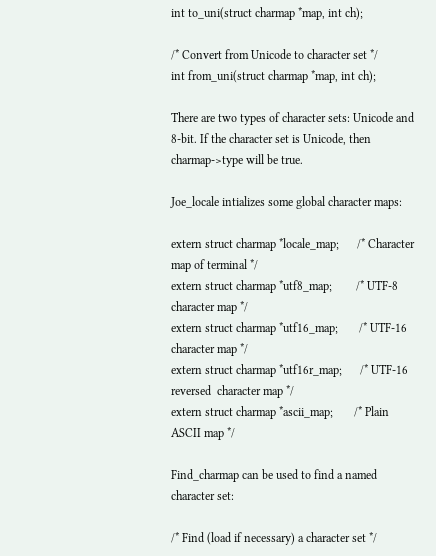int to_uni(struct charmap *map, int ch);

/* Convert from Unicode to character set */
int from_uni(struct charmap *map, int ch);

There are two types of character sets: Unicode and 8-bit. If the character set is Unicode, then charmap->type will be true.

Joe_locale intializes some global character maps:

extern struct charmap *locale_map;      /* Character map of terminal */
extern struct charmap *utf8_map;        /* UTF-8 character map */
extern struct charmap *utf16_map;       /* UTF-16 character map */
extern struct charmap *utf16r_map;      /* UTF-16 reversed  character map */
extern struct charmap *ascii_map;       /* Plain ASCII map */

Find_charmap can be used to find a named character set:

/* Find (load if necessary) a character set */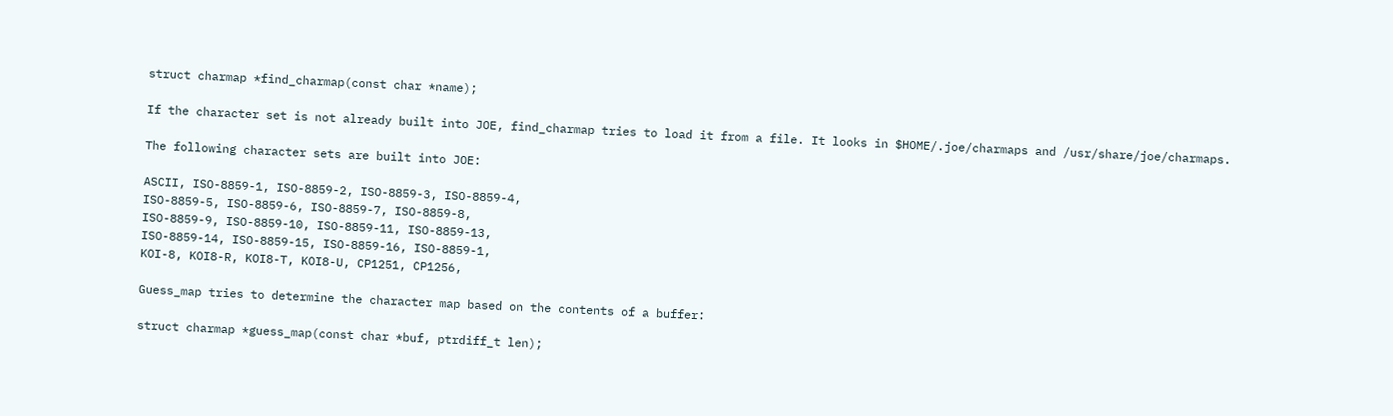struct charmap *find_charmap(const char *name);

If the character set is not already built into JOE, find_charmap tries to load it from a file. It looks in $HOME/.joe/charmaps and /usr/share/joe/charmaps.

The following character sets are built into JOE:

ASCII, ISO-8859-1, ISO-8859-2, ISO-8859-3, ISO-8859-4,
ISO-8859-5, ISO-8859-6, ISO-8859-7, ISO-8859-8,
ISO-8859-9, ISO-8859-10, ISO-8859-11, ISO-8859-13,
ISO-8859-14, ISO-8859-15, ISO-8859-16, ISO-8859-1,
KOI-8, KOI8-R, KOI8-T, KOI8-U, CP1251, CP1256,

Guess_map tries to determine the character map based on the contents of a buffer:

struct charmap *guess_map(const char *buf, ptrdiff_t len);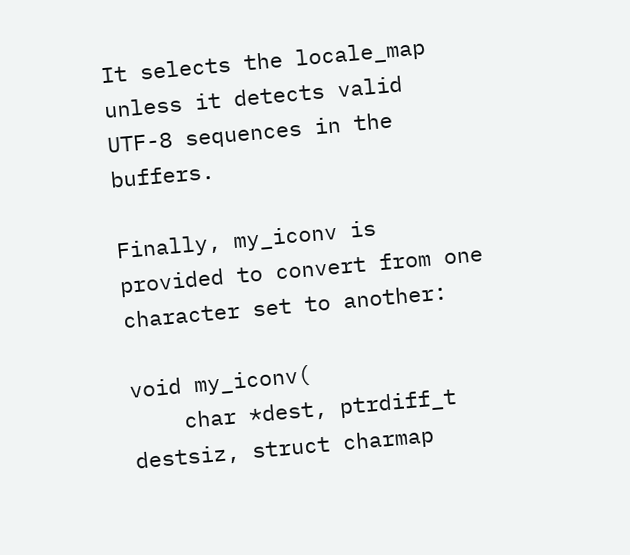It selects the locale_map unless it detects valid UTF-8 sequences in the buffers.

Finally, my_iconv is provided to convert from one character set to another:

void my_iconv(
    char *dest, ptrdiff_t destsiz, struct charmap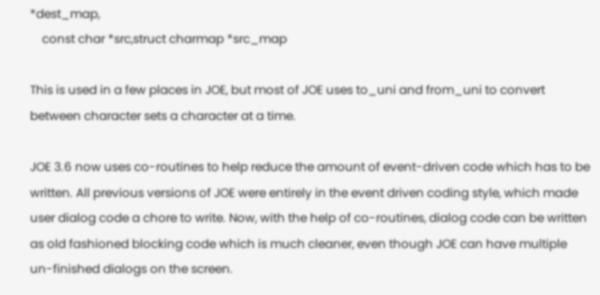*dest_map,
    const char *src,struct charmap *src_map

This is used in a few places in JOE, but most of JOE uses to_uni and from_uni to convert between character sets a character at a time.

JOE 3.6 now uses co-routines to help reduce the amount of event-driven code which has to be written. All previous versions of JOE were entirely in the event driven coding style, which made user dialog code a chore to write. Now, with the help of co-routines, dialog code can be written as old fashioned blocking code which is much cleaner, even though JOE can have multiple un-finished dialogs on the screen.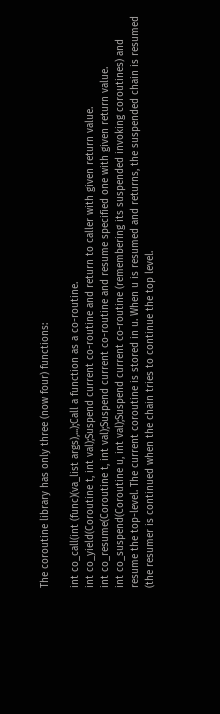The coroutine library has only three (now four) functions:

int co_call(int (func)(va_list args),...);Call a function as a co-routine.
int co_yield(Coroutine t, int val);Suspend current co-routine and return to caller with given return value.
int co_resume(Coroutine t, int val);Suspend current co-routine and resume specified one with given return value.
int co_suspend(Coroutine u, int val);Suspend current co-routine (remembering its suspended invoking coroutines) and resume the top-level. The current coroutine is stored in u. When u is resumed and returns, the suspended chain is resumed (the resumer is continued when the chain tries to continue the top level.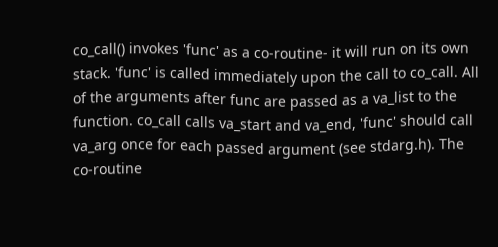co_call() invokes 'func' as a co-routine- it will run on its own stack. 'func' is called immediately upon the call to co_call. All of the arguments after func are passed as a va_list to the function. co_call calls va_start and va_end, 'func' should call va_arg once for each passed argument (see stdarg.h). The co-routine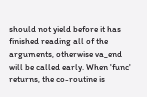should not yield before it has finished reading all of the arguments, otherwise va_end will be called early. When 'func' returns, the co-routine is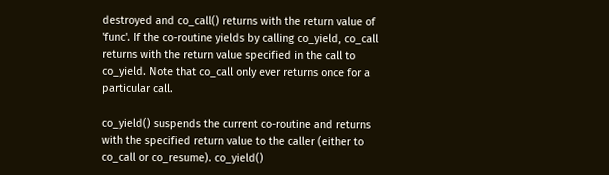destroyed and co_call() returns with the return value of 'func'. If the co-routine yields by calling co_yield, co_call returns with the return value specified in the call to co_yield. Note that co_call only ever returns once for a particular call.

co_yield() suspends the current co-routine and returns with the specified return value to the caller (either to co_call or co_resume). co_yield()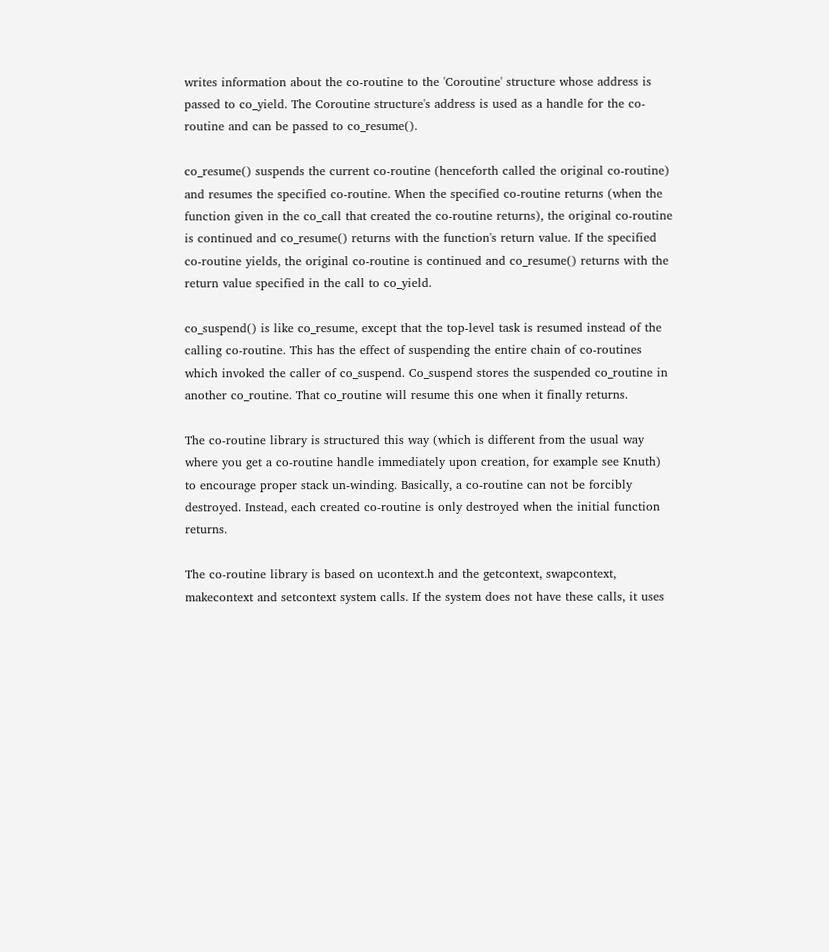writes information about the co-routine to the 'Coroutine' structure whose address is passed to co_yield. The Coroutine structure's address is used as a handle for the co-routine and can be passed to co_resume().

co_resume() suspends the current co-routine (henceforth called the original co-routine) and resumes the specified co-routine. When the specified co-routine returns (when the function given in the co_call that created the co-routine returns), the original co-routine is continued and co_resume() returns with the function's return value. If the specified co-routine yields, the original co-routine is continued and co_resume() returns with the return value specified in the call to co_yield.

co_suspend() is like co_resume, except that the top-level task is resumed instead of the calling co-routine. This has the effect of suspending the entire chain of co-routines which invoked the caller of co_suspend. Co_suspend stores the suspended co_routine in another co_routine. That co_routine will resume this one when it finally returns.

The co-routine library is structured this way (which is different from the usual way where you get a co-routine handle immediately upon creation, for example see Knuth) to encourage proper stack un-winding. Basically, a co-routine can not be forcibly destroyed. Instead, each created co-routine is only destroyed when the initial function returns.

The co-routine library is based on ucontext.h and the getcontext, swapcontext, makecontext and setcontext system calls. If the system does not have these calls, it uses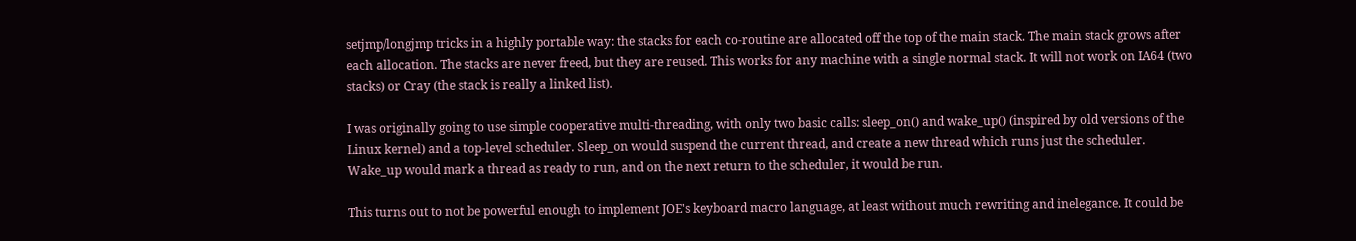setjmp/longjmp tricks in a highly portable way: the stacks for each co-routine are allocated off the top of the main stack. The main stack grows after each allocation. The stacks are never freed, but they are reused. This works for any machine with a single normal stack. It will not work on IA64 (two stacks) or Cray (the stack is really a linked list).

I was originally going to use simple cooperative multi-threading, with only two basic calls: sleep_on() and wake_up() (inspired by old versions of the Linux kernel) and a top-level scheduler. Sleep_on would suspend the current thread, and create a new thread which runs just the scheduler. Wake_up would mark a thread as ready to run, and on the next return to the scheduler, it would be run.

This turns out to not be powerful enough to implement JOE's keyboard macro language, at least without much rewriting and inelegance. It could be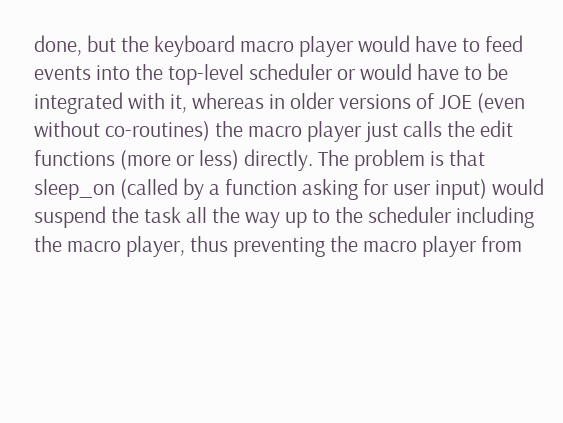done, but the keyboard macro player would have to feed events into the top-level scheduler or would have to be integrated with it, whereas in older versions of JOE (even without co-routines) the macro player just calls the edit functions (more or less) directly. The problem is that sleep_on (called by a function asking for user input) would suspend the task all the way up to the scheduler including the macro player, thus preventing the macro player from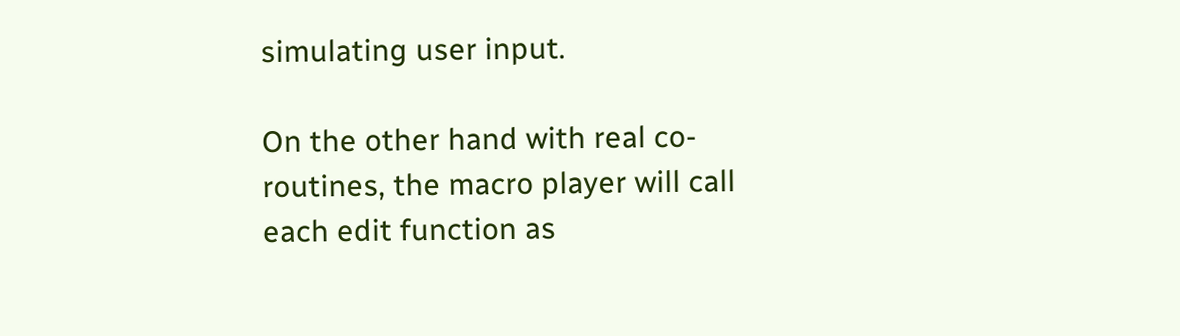simulating user input.

On the other hand with real co-routines, the macro player will call each edit function as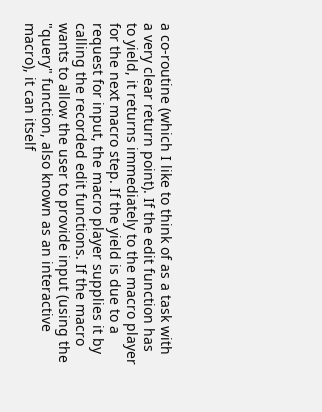a co-routine (which I like to think of as a task with a very clear return point). If the edit function has to yield, it returns immediately to the macro player for the next macro step. If the yield is due to a request for input, the macro player supplies it by calling the recorded edit functions. If the macro wants to allow the user to provide input (using the "query" function, also known as an interactive macro), it can itself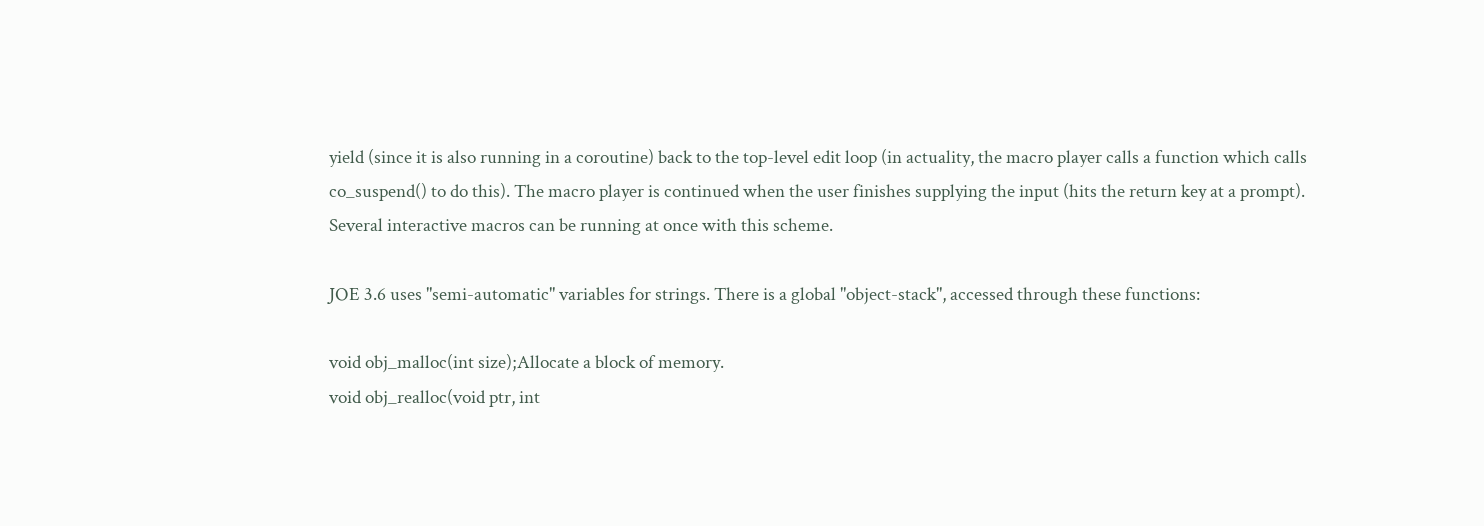yield (since it is also running in a coroutine) back to the top-level edit loop (in actuality, the macro player calls a function which calls co_suspend() to do this). The macro player is continued when the user finishes supplying the input (hits the return key at a prompt). Several interactive macros can be running at once with this scheme.

JOE 3.6 uses "semi-automatic" variables for strings. There is a global "object-stack", accessed through these functions:

void obj_malloc(int size);Allocate a block of memory.
void obj_realloc(void ptr, int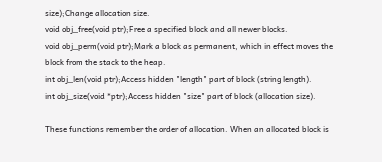size);Change allocation size.
void obj_free(void ptr);Free a specified block and all newer blocks.
void obj_perm(void ptr);Mark a block as permanent, which in effect moves the block from the stack to the heap.
int obj_len(void ptr);Access hidden "length" part of block (string length).
int obj_size(void *ptr);Access hidden "size" part of block (allocation size).

These functions remember the order of allocation. When an allocated block is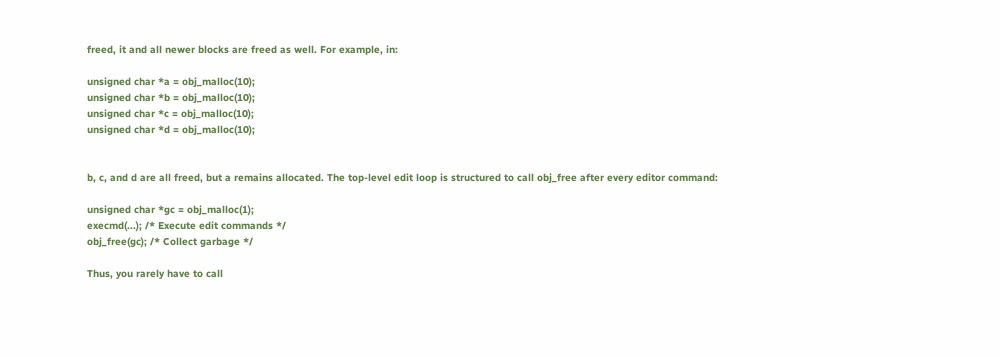freed, it and all newer blocks are freed as well. For example, in:

unsigned char *a = obj_malloc(10);
unsigned char *b = obj_malloc(10);
unsigned char *c = obj_malloc(10);
unsigned char *d = obj_malloc(10);


b, c, and d are all freed, but a remains allocated. The top-level edit loop is structured to call obj_free after every editor command:

unsigned char *gc = obj_malloc(1);
execmd(...); /* Execute edit commands */
obj_free(gc); /* Collect garbage */

Thus, you rarely have to call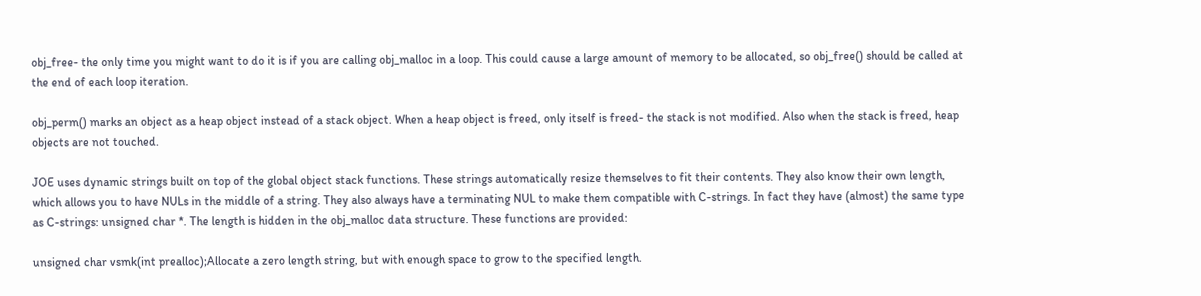obj_free- the only time you might want to do it is if you are calling obj_malloc in a loop. This could cause a large amount of memory to be allocated, so obj_free() should be called at the end of each loop iteration.

obj_perm() marks an object as a heap object instead of a stack object. When a heap object is freed, only itself is freed- the stack is not modified. Also when the stack is freed, heap objects are not touched.

JOE uses dynamic strings built on top of the global object stack functions. These strings automatically resize themselves to fit their contents. They also know their own length, which allows you to have NULs in the middle of a string. They also always have a terminating NUL to make them compatible with C-strings. In fact they have (almost) the same type as C-strings: unsigned char *. The length is hidden in the obj_malloc data structure. These functions are provided:

unsigned char vsmk(int prealloc);Allocate a zero length string, but with enough space to grow to the specified length.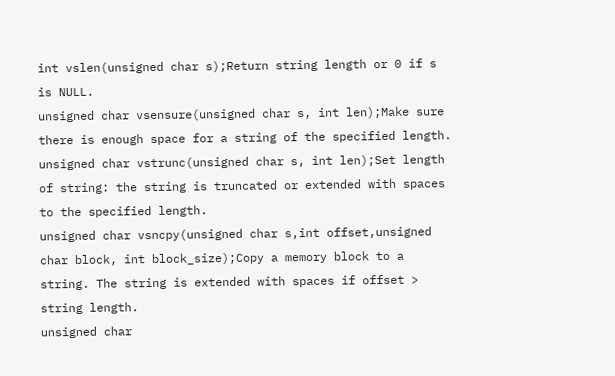int vslen(unsigned char s);Return string length or 0 if s is NULL.
unsigned char vsensure(unsigned char s, int len);Make sure there is enough space for a string of the specified length.
unsigned char vstrunc(unsigned char s, int len);Set length of string: the string is truncated or extended with spaces to the specified length.
unsigned char vsncpy(unsigned char s,int offset,unsigned char block, int block_size);Copy a memory block to a string. The string is extended with spaces if offset > string length.
unsigned char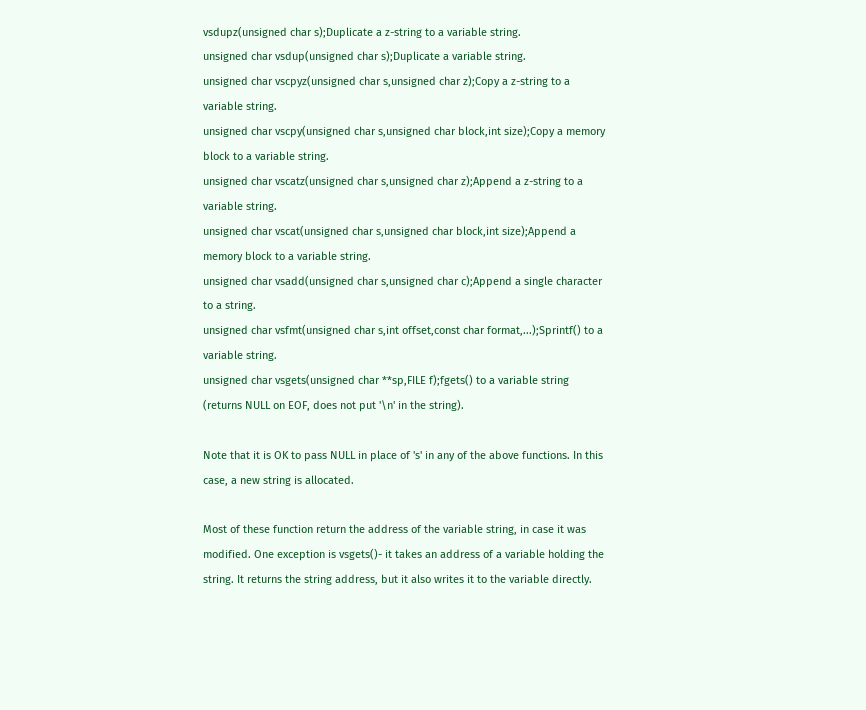vsdupz(unsigned char s);Duplicate a z-string to a variable string.
unsigned char vsdup(unsigned char s);Duplicate a variable string.
unsigned char vscpyz(unsigned char s,unsigned char z);Copy a z-string to a variable string.
unsigned char vscpy(unsigned char s,unsigned char block,int size);Copy a memory block to a variable string.
unsigned char vscatz(unsigned char s,unsigned char z);Append a z-string to a variable string.
unsigned char vscat(unsigned char s,unsigned char block,int size);Append a memory block to a variable string.
unsigned char vsadd(unsigned char s,unsigned char c);Append a single character to a string.
unsigned char vsfmt(unsigned char s,int offset,const char format,...);Sprintf() to a variable string.
unsigned char vsgets(unsigned char **sp,FILE f);fgets() to a variable string (returns NULL on EOF, does not put '\n' in the string).

Note that it is OK to pass NULL in place of 's' in any of the above functions. In this case, a new string is allocated.

Most of these function return the address of the variable string, in case it was modified. One exception is vsgets()- it takes an address of a variable holding the string. It returns the string address, but it also writes it to the variable directly.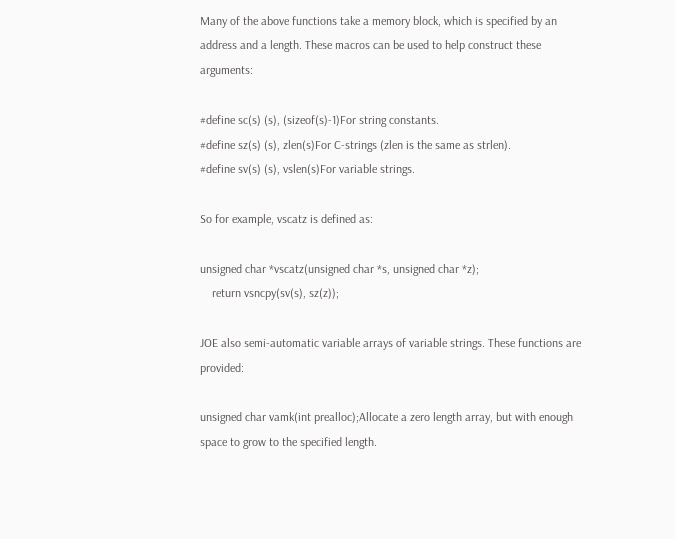Many of the above functions take a memory block, which is specified by an address and a length. These macros can be used to help construct these arguments:

#define sc(s) (s), (sizeof(s)-1)For string constants.
#define sz(s) (s), zlen(s)For C-strings (zlen is the same as strlen).
#define sv(s) (s), vslen(s)For variable strings.

So for example, vscatz is defined as:

unsigned char *vscatz(unsigned char *s, unsigned char *z);
    return vsncpy(sv(s), sz(z));

JOE also semi-automatic variable arrays of variable strings. These functions are provided:

unsigned char vamk(int prealloc);Allocate a zero length array, but with enough space to grow to the specified length.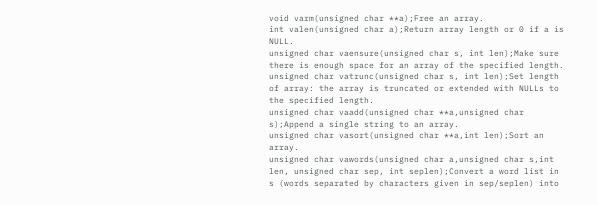void varm(unsigned char **a);Free an array.
int valen(unsigned char a);Return array length or 0 if a is NULL.
unsigned char vaensure(unsigned char s, int len);Make sure there is enough space for an array of the specified length.
unsigned char vatrunc(unsigned char s, int len);Set length of array: the array is truncated or extended with NULLs to the specified length.
unsigned char vaadd(unsigned char **a,unsigned char s);Append a single string to an array.
unsigned char vasort(unsigned char **a,int len);Sort an array.
unsigned char vawords(unsigned char a,unsigned char s,int len, unsigned char sep, int seplen);Convert a word list in s (words separated by characters given in sep/seplen) into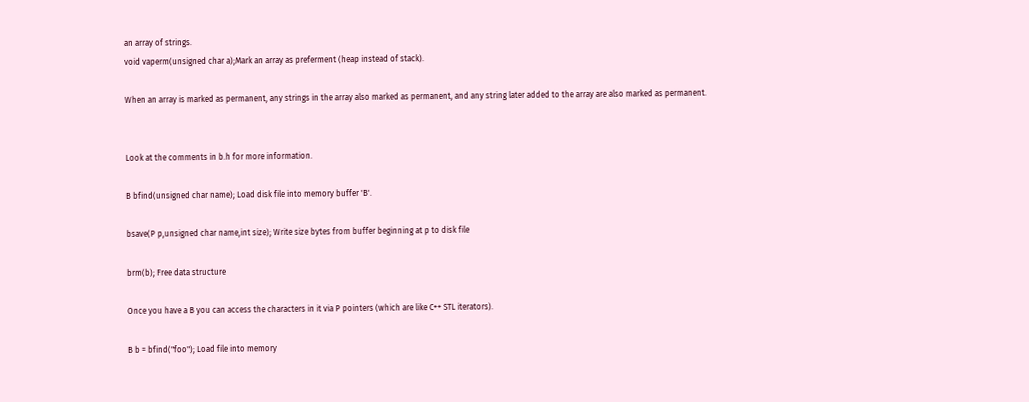an array of strings.
void vaperm(unsigned char a);Mark an array as preferment (heap instead of stack).

When an array is marked as permanent, any strings in the array also marked as permanent, and any string later added to the array are also marked as permanent.


Look at the comments in b.h for more information.

B bfind(unsigned char name); Load disk file into memory buffer 'B'.

bsave(P p,unsigned char name,int size); Write size bytes from buffer beginning at p to disk file

brm(b); Free data structure

Once you have a B you can access the characters in it via P pointers (which are like C++ STL iterators).

B b = bfind("foo"); Load file into memory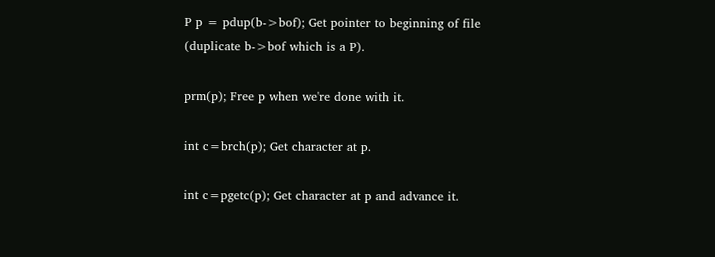P p = pdup(b->bof); Get pointer to beginning of file (duplicate b->bof which is a P).

prm(p); Free p when we're done with it.

int c=brch(p); Get character at p.

int c=pgetc(p); Get character at p and advance it.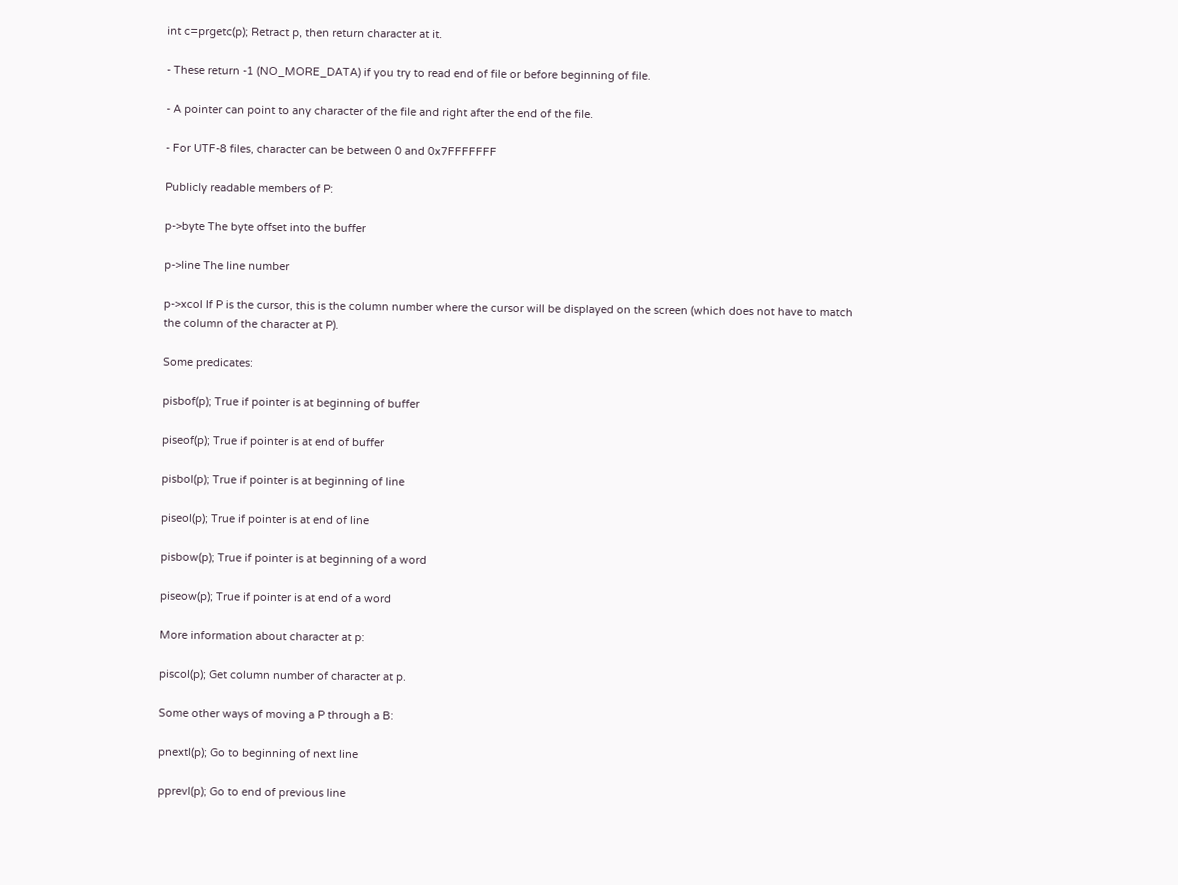int c=prgetc(p); Retract p, then return character at it.

- These return -1 (NO_MORE_DATA) if you try to read end of file or before beginning of file.

- A pointer can point to any character of the file and right after the end of the file.

- For UTF-8 files, character can be between 0 and 0x7FFFFFFF

Publicly readable members of P:

p->byte The byte offset into the buffer

p->line The line number

p->xcol If P is the cursor, this is the column number where the cursor will be displayed on the screen (which does not have to match the column of the character at P).

Some predicates:

pisbof(p); True if pointer is at beginning of buffer

piseof(p); True if pointer is at end of buffer

pisbol(p); True if pointer is at beginning of line

piseol(p); True if pointer is at end of line

pisbow(p); True if pointer is at beginning of a word

piseow(p); True if pointer is at end of a word

More information about character at p:

piscol(p); Get column number of character at p.

Some other ways of moving a P through a B:

pnextl(p); Go to beginning of next line

pprevl(p); Go to end of previous line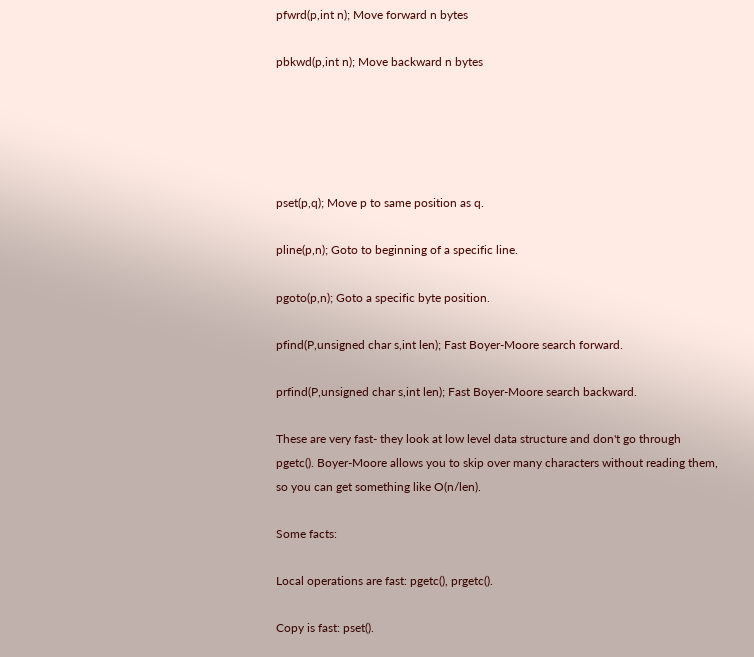pfwrd(p,int n); Move forward n bytes

pbkwd(p,int n); Move backward n bytes





pset(p,q); Move p to same position as q.

pline(p,n); Goto to beginning of a specific line.

pgoto(p,n); Goto a specific byte position.

pfind(P,unsigned char s,int len); Fast Boyer-Moore search forward.

prfind(P,unsigned char s,int len); Fast Boyer-Moore search backward.

These are very fast- they look at low level data structure and don't go through pgetc(). Boyer-Moore allows you to skip over many characters without reading them, so you can get something like O(n/len).

Some facts:

Local operations are fast: pgetc(), prgetc().

Copy is fast: pset().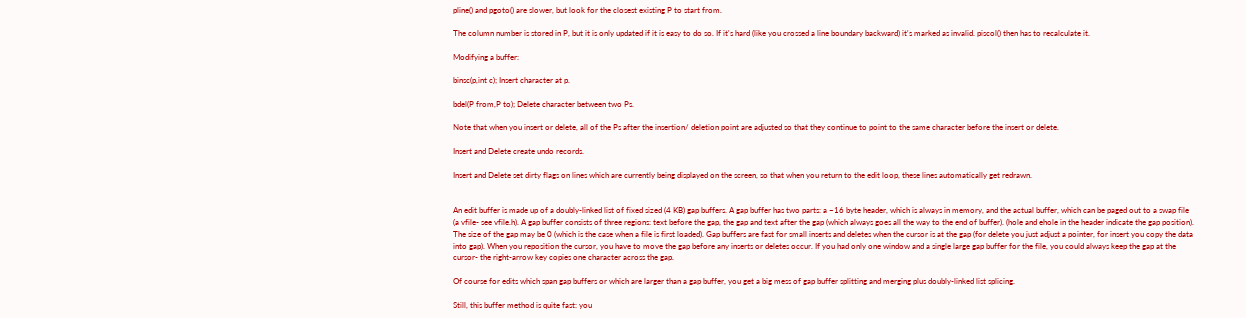pline() and pgoto() are slower, but look for the closest existing P to start from.

The column number is stored in P, but it is only updated if it is easy to do so. If it's hard (like you crossed a line boundary backward) it's marked as invalid. piscol() then has to recalculate it.

Modifying a buffer:

binsc(p,int c); Insert character at p.

bdel(P from,P to); Delete character between two Ps.

Note that when you insert or delete, all of the Ps after the insertion/ deletion point are adjusted so that they continue to point to the same character before the insert or delete.

Insert and Delete create undo records.

Insert and Delete set dirty flags on lines which are currently being displayed on the screen, so that when you return to the edit loop, these lines automatically get redrawn.


An edit buffer is made up of a doubly-linked list of fixed sized (4 KB) gap buffers. A gap buffer has two parts: a ~16 byte header, which is always in memory, and the actual buffer, which can be paged out to a swap file (a vfile- see vfile.h). A gap buffer consists of three regions: text before the gap, the gap and text after the gap (which always goes all the way to the end of buffer). (hole and ehole in the header indicate the gap position). The size of the gap may be 0 (which is the case when a file is first loaded). Gap buffers are fast for small inserts and deletes when the cursor is at the gap (for delete you just adjust a pointer, for insert you copy the data into gap). When you reposition the cursor, you have to move the gap before any inserts or deletes occur. If you had only one window and a single large gap buffer for the file, you could always keep the gap at the cursor- the right-arrow key copies one character across the gap.

Of course for edits which span gap buffers or which are larger than a gap buffer, you get a big mess of gap buffer splitting and merging plus doubly-linked list splicing.

Still, this buffer method is quite fast: you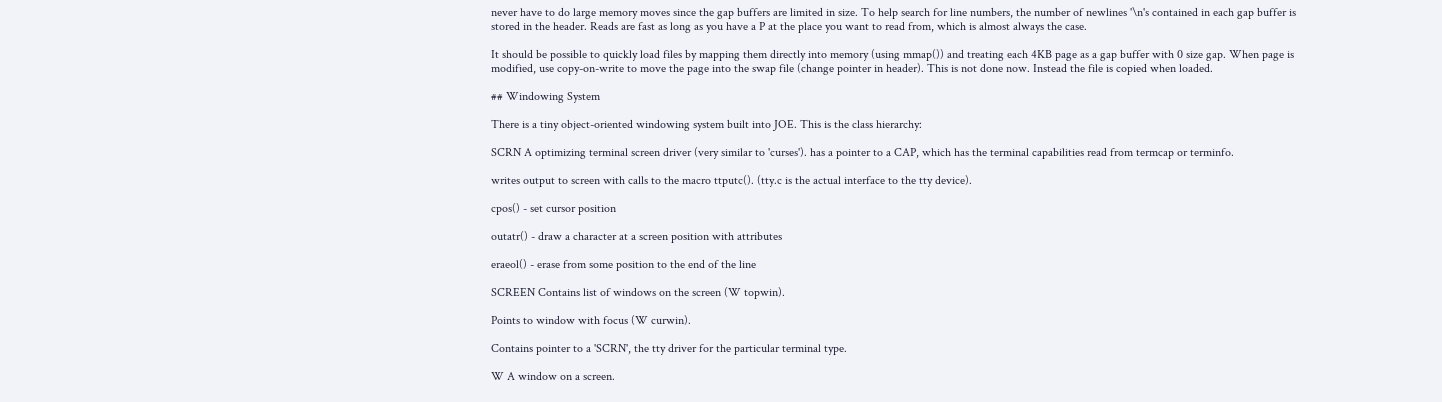never have to do large memory moves since the gap buffers are limited in size. To help search for line numbers, the number of newlines '\n's contained in each gap buffer is stored in the header. Reads are fast as long as you have a P at the place you want to read from, which is almost always the case.

It should be possible to quickly load files by mapping them directly into memory (using mmap()) and treating each 4KB page as a gap buffer with 0 size gap. When page is modified, use copy-on-write to move the page into the swap file (change pointer in header). This is not done now. Instead the file is copied when loaded.

## Windowing System

There is a tiny object-oriented windowing system built into JOE. This is the class hierarchy:

SCRN A optimizing terminal screen driver (very similar to 'curses'). has a pointer to a CAP, which has the terminal capabilities read from termcap or terminfo.

writes output to screen with calls to the macro ttputc(). (tty.c is the actual interface to the tty device).

cpos() - set cursor position

outatr() - draw a character at a screen position with attributes

eraeol() - erase from some position to the end of the line

SCREEN Contains list of windows on the screen (W topwin).

Points to window with focus (W curwin).

Contains pointer to a 'SCRN', the tty driver for the particular terminal type.

W A window on a screen.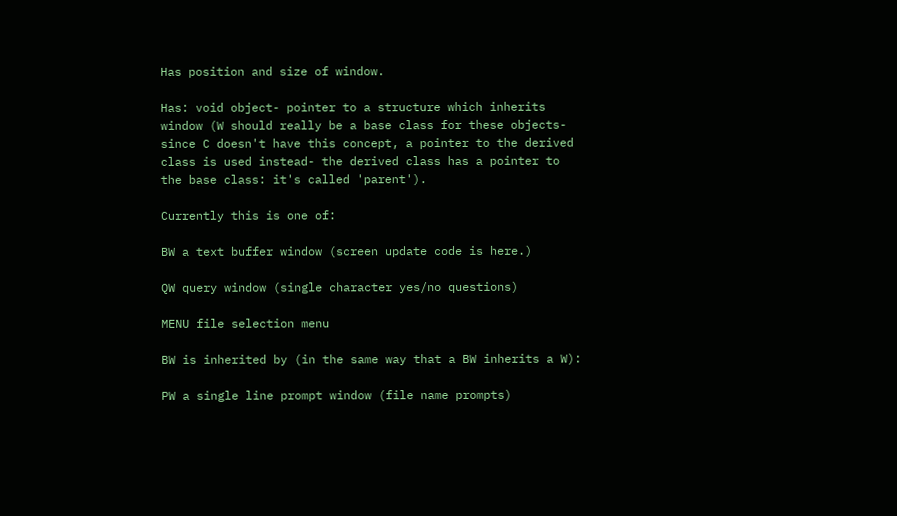Has position and size of window.

Has: void object- pointer to a structure which inherits window (W should really be a base class for these objects- since C doesn't have this concept, a pointer to the derived class is used instead- the derived class has a pointer to the base class: it's called 'parent').

Currently this is one of:

BW a text buffer window (screen update code is here.)

QW query window (single character yes/no questions)

MENU file selection menu

BW is inherited by (in the same way that a BW inherits a W):

PW a single line prompt window (file name prompts)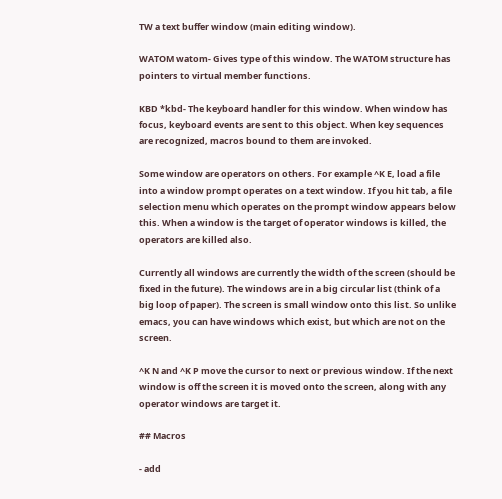TW a text buffer window (main editing window).

WATOM watom- Gives type of this window. The WATOM structure has pointers to virtual member functions.

KBD *kbd- The keyboard handler for this window. When window has focus, keyboard events are sent to this object. When key sequences are recognized, macros bound to them are invoked.

Some window are operators on others. For example ^K E, load a file into a window prompt operates on a text window. If you hit tab, a file selection menu which operates on the prompt window appears below this. When a window is the target of operator windows is killed, the operators are killed also.

Currently all windows are currently the width of the screen (should be fixed in the future). The windows are in a big circular list (think of a big loop of paper). The screen is small window onto this list. So unlike emacs, you can have windows which exist, but which are not on the screen.

^K N and ^K P move the cursor to next or previous window. If the next window is off the screen it is moved onto the screen, along with any operator windows are target it.

## Macros

- add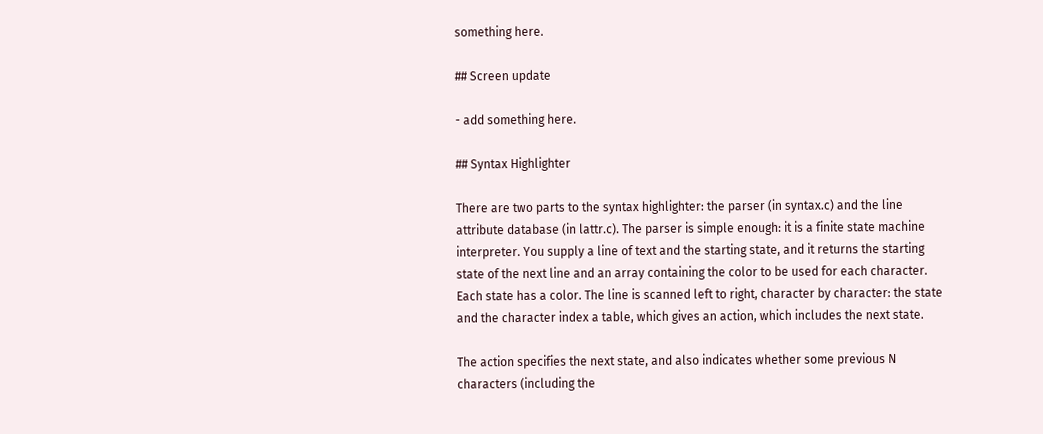something here.

## Screen update

- add something here.

## Syntax Highlighter

There are two parts to the syntax highlighter: the parser (in syntax.c) and the line attribute database (in lattr.c). The parser is simple enough: it is a finite state machine interpreter. You supply a line of text and the starting state, and it returns the starting state of the next line and an array containing the color to be used for each character. Each state has a color. The line is scanned left to right, character by character: the state and the character index a table, which gives an action, which includes the next state.

The action specifies the next state, and also indicates whether some previous N characters (including the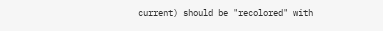current) should be "recolored" with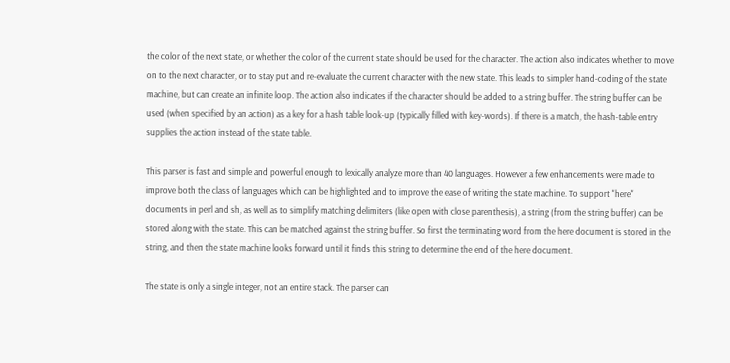the color of the next state, or whether the color of the current state should be used for the character. The action also indicates whether to move on to the next character, or to stay put and re-evaluate the current character with the new state. This leads to simpler hand-coding of the state machine, but can create an infinite loop. The action also indicates if the character should be added to a string buffer. The string buffer can be used (when specified by an action) as a key for a hash table look-up (typically filled with key-words). If there is a match, the hash-table entry supplies the action instead of the state table.

This parser is fast and simple and powerful enough to lexically analyze more than 40 languages. However a few enhancements were made to improve both the class of languages which can be highlighted and to improve the ease of writing the state machine. To support "here" documents in perl and sh, as well as to simplify matching delimiters (like open with close parenthesis), a string (from the string buffer) can be stored along with the state. This can be matched against the string buffer. So first the terminating word from the here document is stored in the string, and then the state machine looks forward until it finds this string to determine the end of the here document.

The state is only a single integer, not an entire stack. The parser can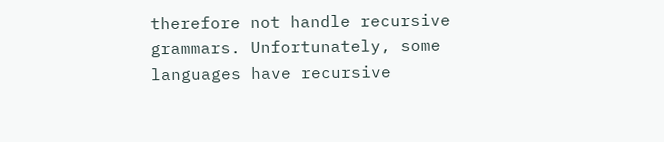therefore not handle recursive grammars. Unfortunately, some languages have recursive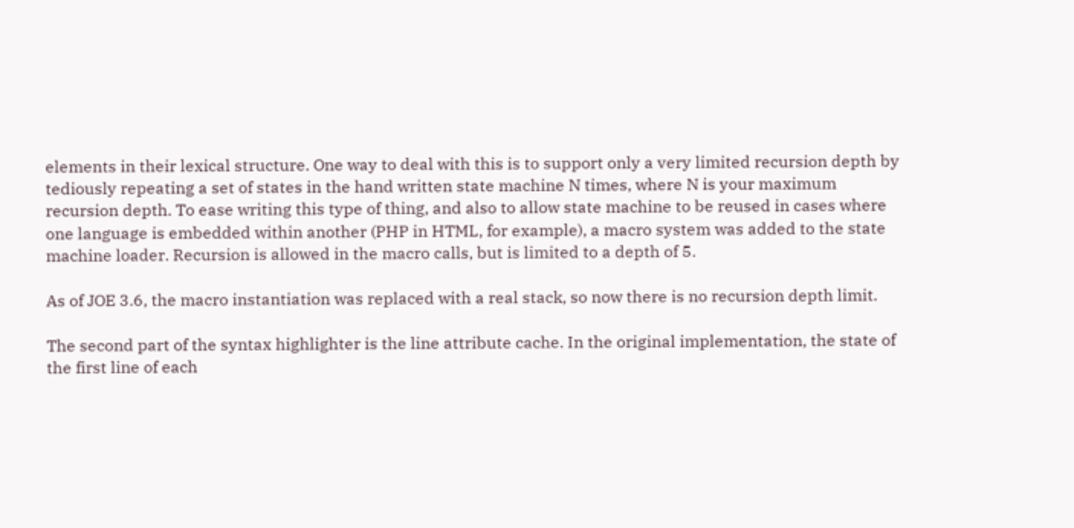elements in their lexical structure. One way to deal with this is to support only a very limited recursion depth by tediously repeating a set of states in the hand written state machine N times, where N is your maximum recursion depth. To ease writing this type of thing, and also to allow state machine to be reused in cases where one language is embedded within another (PHP in HTML, for example), a macro system was added to the state machine loader. Recursion is allowed in the macro calls, but is limited to a depth of 5.

As of JOE 3.6, the macro instantiation was replaced with a real stack, so now there is no recursion depth limit.

The second part of the syntax highlighter is the line attribute cache. In the original implementation, the state of the first line of each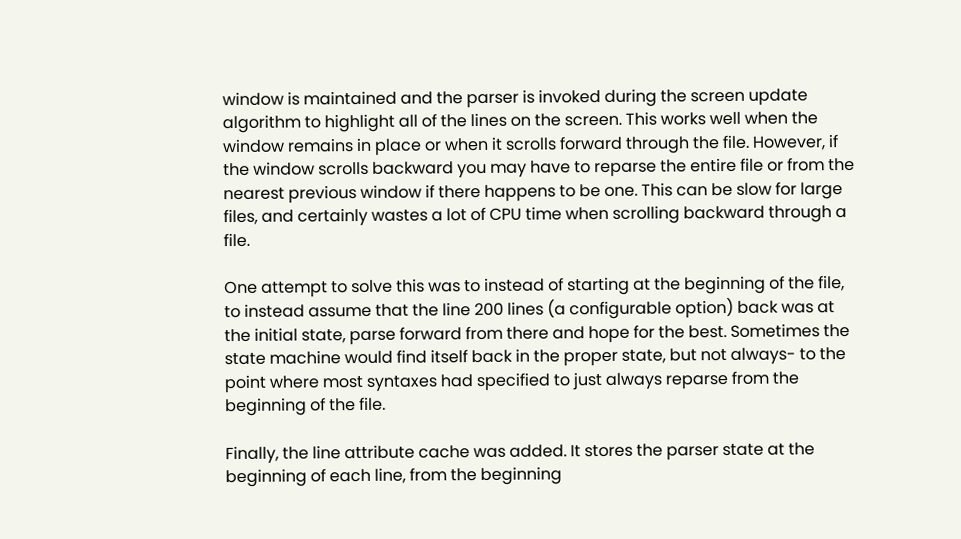window is maintained and the parser is invoked during the screen update algorithm to highlight all of the lines on the screen. This works well when the window remains in place or when it scrolls forward through the file. However, if the window scrolls backward you may have to reparse the entire file or from the nearest previous window if there happens to be one. This can be slow for large files, and certainly wastes a lot of CPU time when scrolling backward through a file.

One attempt to solve this was to instead of starting at the beginning of the file, to instead assume that the line 200 lines (a configurable option) back was at the initial state, parse forward from there and hope for the best. Sometimes the state machine would find itself back in the proper state, but not always- to the point where most syntaxes had specified to just always reparse from the beginning of the file.

Finally, the line attribute cache was added. It stores the parser state at the beginning of each line, from the beginning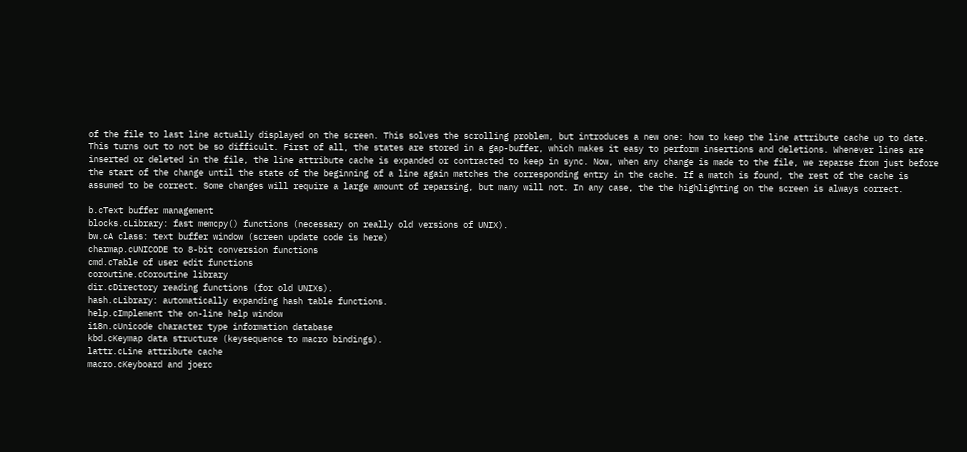of the file to last line actually displayed on the screen. This solves the scrolling problem, but introduces a new one: how to keep the line attribute cache up to date. This turns out to not be so difficult. First of all, the states are stored in a gap-buffer, which makes it easy to perform insertions and deletions. Whenever lines are inserted or deleted in the file, the line attribute cache is expanded or contracted to keep in sync. Now, when any change is made to the file, we reparse from just before the start of the change until the state of the beginning of a line again matches the corresponding entry in the cache. If a match is found, the rest of the cache is assumed to be correct. Some changes will require a large amount of reparsing, but many will not. In any case, the the highlighting on the screen is always correct.

b.cText buffer management
blocks.cLibrary: fast memcpy() functions (necessary on really old versions of UNIX).
bw.cA class: text buffer window (screen update code is here)
charmap.cUNICODE to 8-bit conversion functions
cmd.cTable of user edit functions
coroutine.cCoroutine library
dir.cDirectory reading functions (for old UNIXs).
hash.cLibrary: automatically expanding hash table functions.
help.cImplement the on-line help window
i18n.cUnicode character type information database
kbd.cKeymap data structure (keysequence to macro bindings).
lattr.cLine attribute cache
macro.cKeyboard and joerc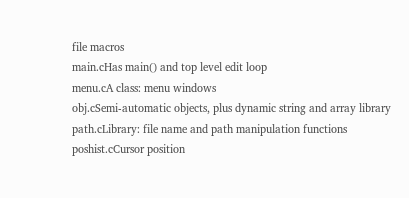file macros
main.cHas main() and top level edit loop
menu.cA class: menu windows
obj.cSemi-automatic objects, plus dynamic string and array library
path.cLibrary: file name and path manipulation functions
poshist.cCursor position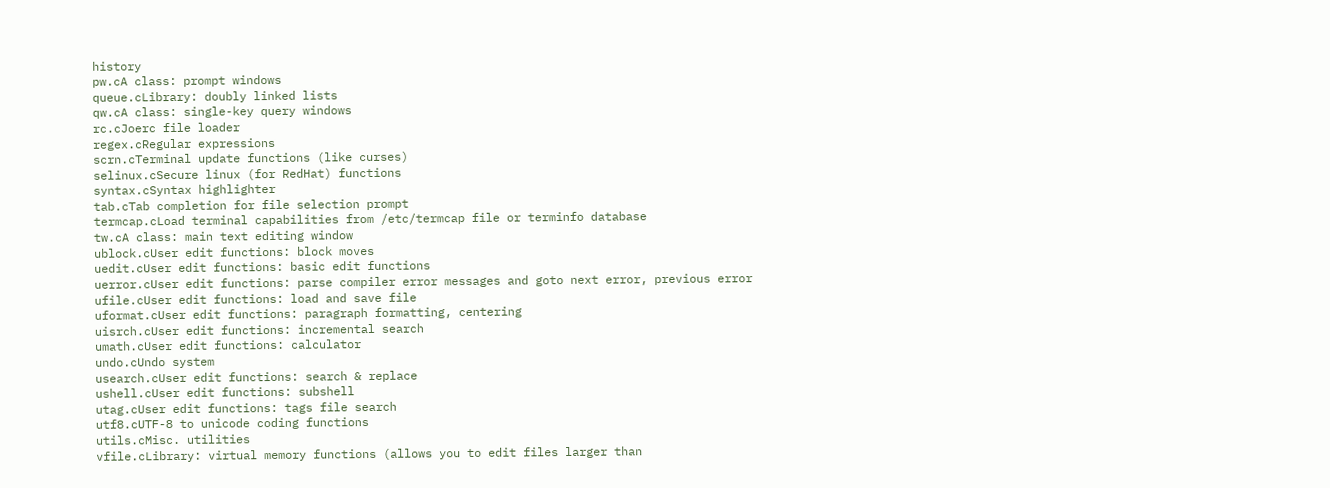history
pw.cA class: prompt windows
queue.cLibrary: doubly linked lists
qw.cA class: single-key query windows
rc.cJoerc file loader
regex.cRegular expressions
scrn.cTerminal update functions (like curses)
selinux.cSecure linux (for RedHat) functions
syntax.cSyntax highlighter
tab.cTab completion for file selection prompt
termcap.cLoad terminal capabilities from /etc/termcap file or terminfo database
tw.cA class: main text editing window
ublock.cUser edit functions: block moves
uedit.cUser edit functions: basic edit functions
uerror.cUser edit functions: parse compiler error messages and goto next error, previous error
ufile.cUser edit functions: load and save file
uformat.cUser edit functions: paragraph formatting, centering
uisrch.cUser edit functions: incremental search
umath.cUser edit functions: calculator
undo.cUndo system
usearch.cUser edit functions: search & replace
ushell.cUser edit functions: subshell
utag.cUser edit functions: tags file search
utf8.cUTF-8 to unicode coding functions
utils.cMisc. utilities
vfile.cLibrary: virtual memory functions (allows you to edit files larger than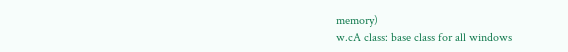memory)
w.cA class: base class for all windows